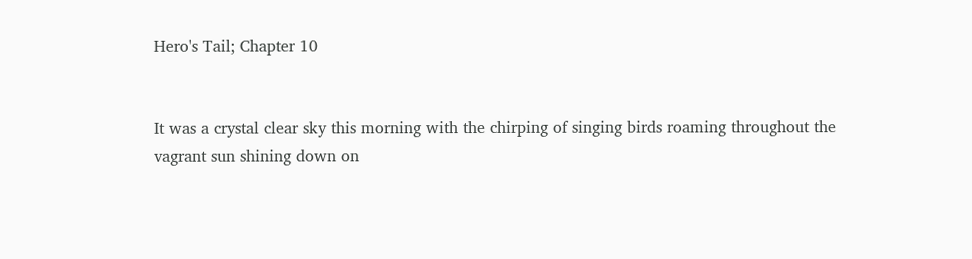Hero's Tail; Chapter 10


It was a crystal clear sky this morning with the chirping of singing birds roaming throughout the vagrant sun shining down on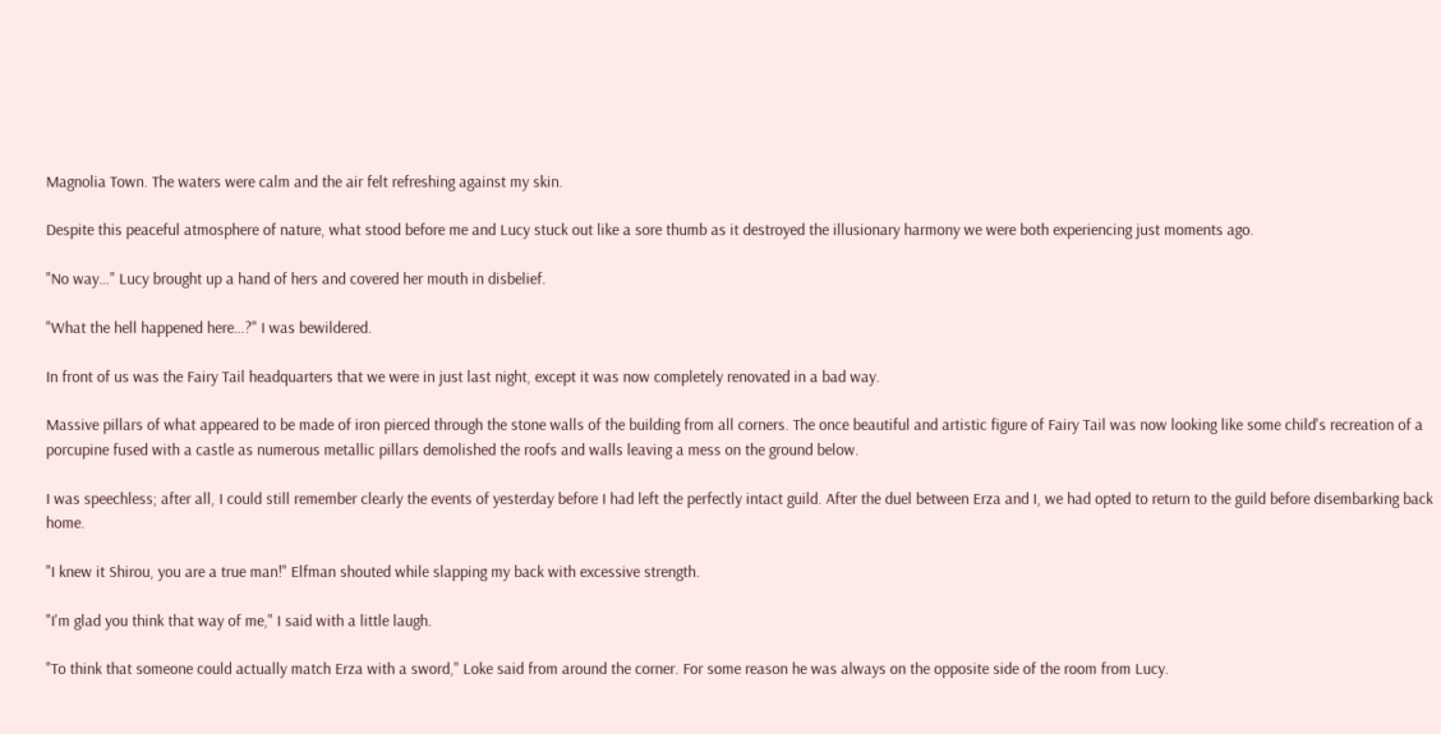Magnolia Town. The waters were calm and the air felt refreshing against my skin.

Despite this peaceful atmosphere of nature, what stood before me and Lucy stuck out like a sore thumb as it destroyed the illusionary harmony we were both experiencing just moments ago.

"No way…" Lucy brought up a hand of hers and covered her mouth in disbelief.

"What the hell happened here…?" I was bewildered.

In front of us was the Fairy Tail headquarters that we were in just last night, except it was now completely renovated in a bad way.

Massive pillars of what appeared to be made of iron pierced through the stone walls of the building from all corners. The once beautiful and artistic figure of Fairy Tail was now looking like some child's recreation of a porcupine fused with a castle as numerous metallic pillars demolished the roofs and walls leaving a mess on the ground below.

I was speechless; after all, I could still remember clearly the events of yesterday before I had left the perfectly intact guild. After the duel between Erza and I, we had opted to return to the guild before disembarking back home.

"I knew it Shirou, you are a true man!" Elfman shouted while slapping my back with excessive strength.

"I'm glad you think that way of me," I said with a little laugh.

"To think that someone could actually match Erza with a sword," Loke said from around the corner. For some reason he was always on the opposite side of the room from Lucy.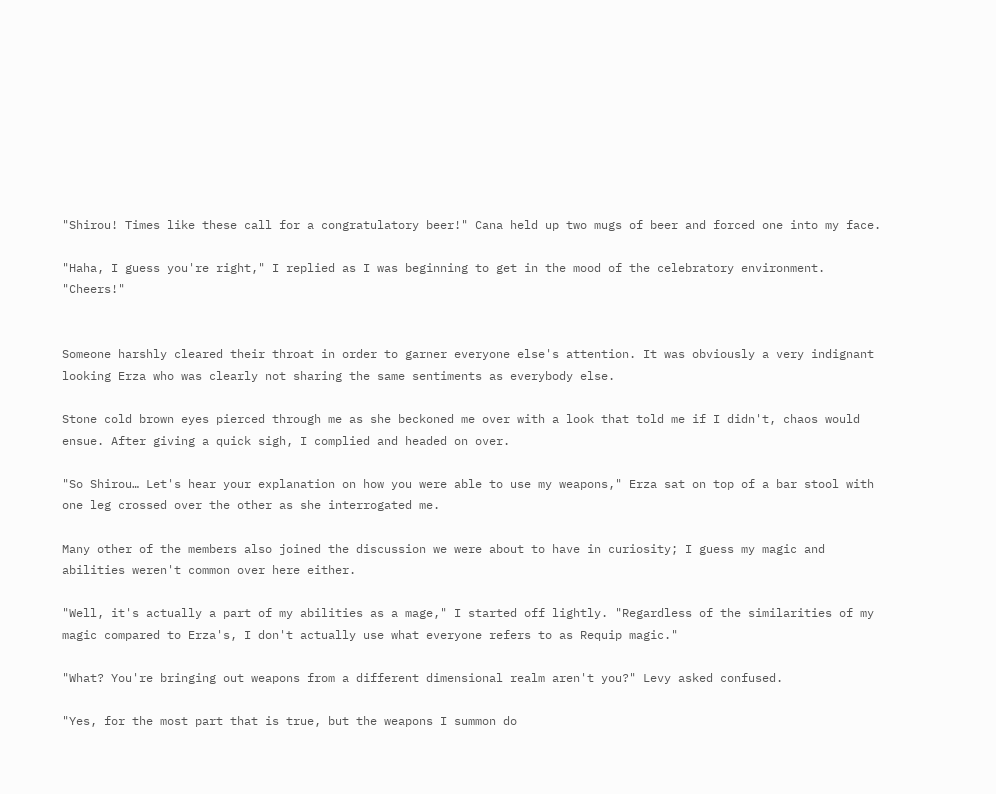"Shirou! Times like these call for a congratulatory beer!" Cana held up two mugs of beer and forced one into my face.

"Haha, I guess you're right," I replied as I was beginning to get in the mood of the celebratory environment. "Cheers!"


Someone harshly cleared their throat in order to garner everyone else's attention. It was obviously a very indignant looking Erza who was clearly not sharing the same sentiments as everybody else.

Stone cold brown eyes pierced through me as she beckoned me over with a look that told me if I didn't, chaos would ensue. After giving a quick sigh, I complied and headed on over.

"So Shirou… Let's hear your explanation on how you were able to use my weapons," Erza sat on top of a bar stool with one leg crossed over the other as she interrogated me.

Many other of the members also joined the discussion we were about to have in curiosity; I guess my magic and abilities weren't common over here either.

"Well, it's actually a part of my abilities as a mage," I started off lightly. "Regardless of the similarities of my magic compared to Erza's, I don't actually use what everyone refers to as Requip magic."

"What? You're bringing out weapons from a different dimensional realm aren't you?" Levy asked confused.

"Yes, for the most part that is true, but the weapons I summon do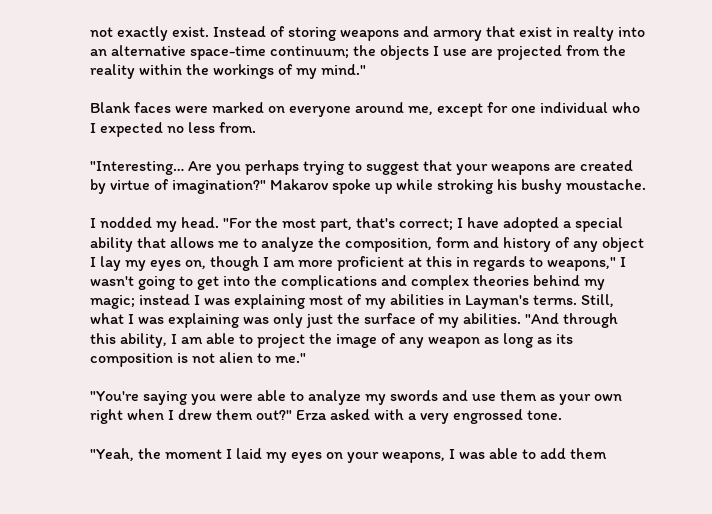not exactly exist. Instead of storing weapons and armory that exist in realty into an alternative space-time continuum; the objects I use are projected from the reality within the workings of my mind."

Blank faces were marked on everyone around me, except for one individual who I expected no less from.

"Interesting… Are you perhaps trying to suggest that your weapons are created by virtue of imagination?" Makarov spoke up while stroking his bushy moustache.

I nodded my head. "For the most part, that's correct; I have adopted a special ability that allows me to analyze the composition, form and history of any object I lay my eyes on, though I am more proficient at this in regards to weapons," I wasn't going to get into the complications and complex theories behind my magic; instead I was explaining most of my abilities in Layman's terms. Still, what I was explaining was only just the surface of my abilities. "And through this ability, I am able to project the image of any weapon as long as its composition is not alien to me."

"You're saying you were able to analyze my swords and use them as your own right when I drew them out?" Erza asked with a very engrossed tone.

"Yeah, the moment I laid my eyes on your weapons, I was able to add them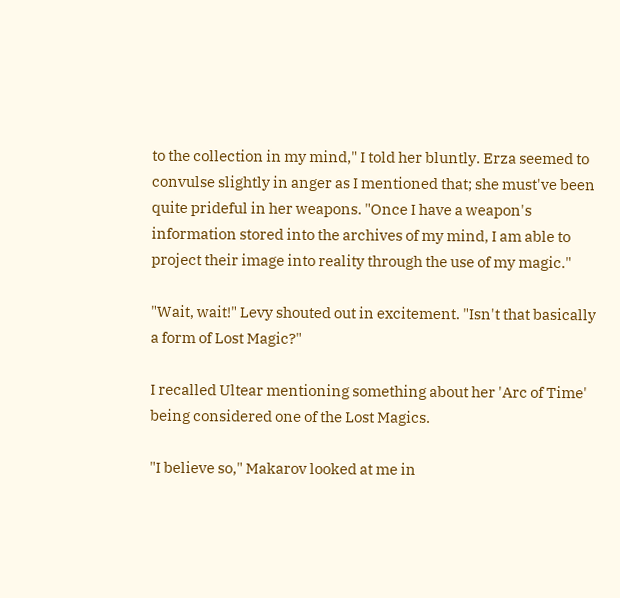to the collection in my mind," I told her bluntly. Erza seemed to convulse slightly in anger as I mentioned that; she must've been quite prideful in her weapons. "Once I have a weapon's information stored into the archives of my mind, I am able to project their image into reality through the use of my magic."

"Wait, wait!" Levy shouted out in excitement. "Isn't that basically a form of Lost Magic?"

I recalled Ultear mentioning something about her 'Arc of Time' being considered one of the Lost Magics.

"I believe so," Makarov looked at me in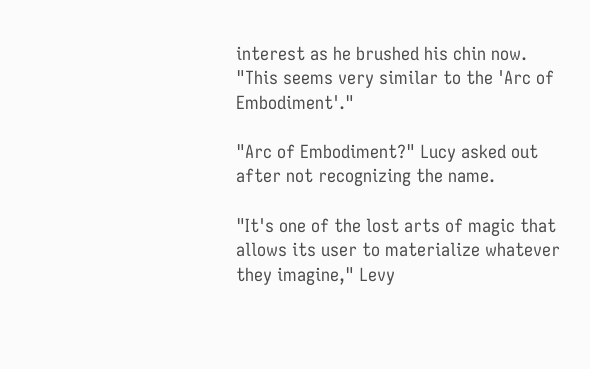interest as he brushed his chin now. "This seems very similar to the 'Arc of Embodiment'."

"Arc of Embodiment?" Lucy asked out after not recognizing the name.

"It's one of the lost arts of magic that allows its user to materialize whatever they imagine," Levy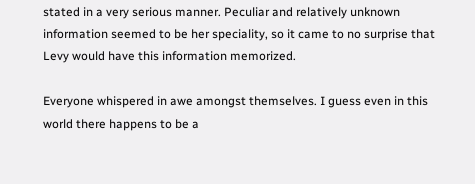stated in a very serious manner. Peculiar and relatively unknown information seemed to be her speciality, so it came to no surprise that Levy would have this information memorized.

Everyone whispered in awe amongst themselves. I guess even in this world there happens to be a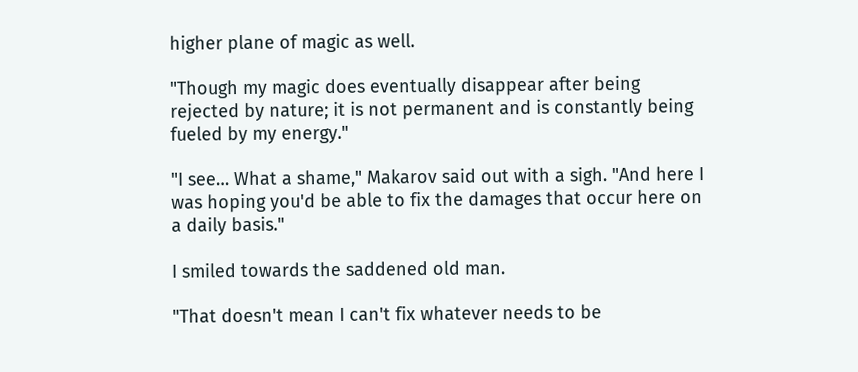higher plane of magic as well.

"Though my magic does eventually disappear after being rejected by nature; it is not permanent and is constantly being fueled by my energy."

"I see… What a shame," Makarov said out with a sigh. "And here I was hoping you'd be able to fix the damages that occur here on a daily basis."

I smiled towards the saddened old man.

"That doesn't mean I can't fix whatever needs to be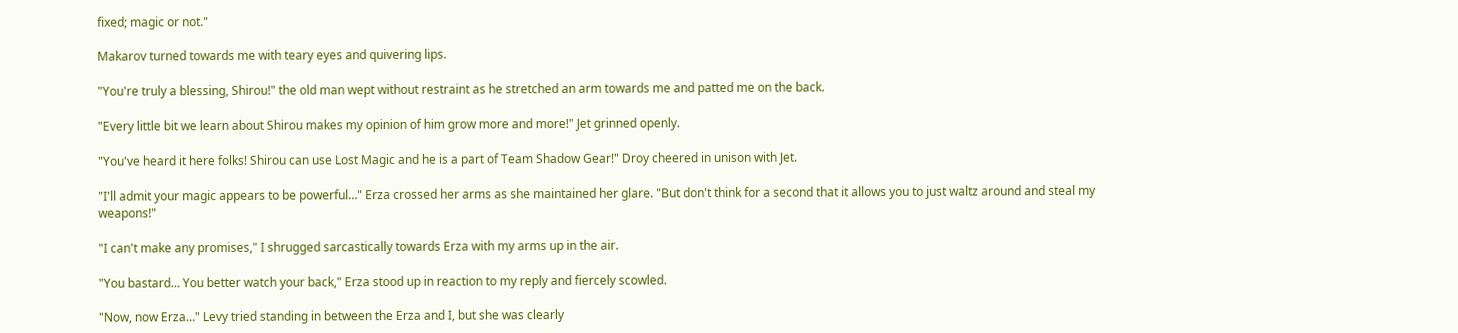fixed; magic or not."

Makarov turned towards me with teary eyes and quivering lips.

"You're truly a blessing, Shirou!" the old man wept without restraint as he stretched an arm towards me and patted me on the back.

"Every little bit we learn about Shirou makes my opinion of him grow more and more!" Jet grinned openly.

"You've heard it here folks! Shirou can use Lost Magic and he is a part of Team Shadow Gear!" Droy cheered in unison with Jet.

"I'll admit your magic appears to be powerful…" Erza crossed her arms as she maintained her glare. "But don't think for a second that it allows you to just waltz around and steal my weapons!"

"I can't make any promises," I shrugged sarcastically towards Erza with my arms up in the air.

"You bastard… You better watch your back," Erza stood up in reaction to my reply and fiercely scowled.

"Now, now Erza…" Levy tried standing in between the Erza and I, but she was clearly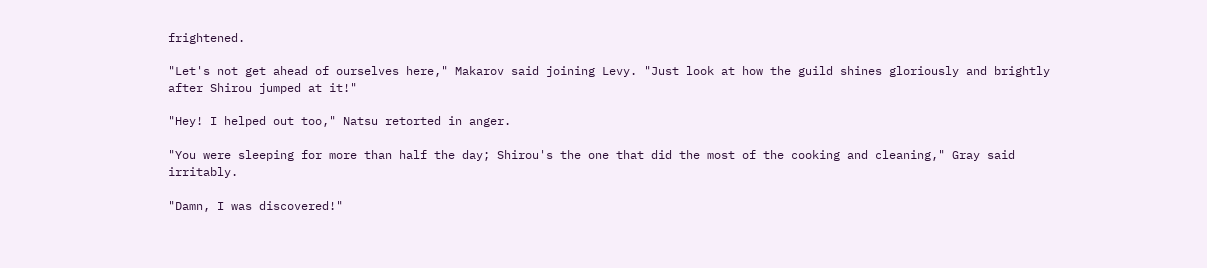frightened.

"Let's not get ahead of ourselves here," Makarov said joining Levy. "Just look at how the guild shines gloriously and brightly after Shirou jumped at it!"

"Hey! I helped out too," Natsu retorted in anger.

"You were sleeping for more than half the day; Shirou's the one that did the most of the cooking and cleaning," Gray said irritably.

"Damn, I was discovered!"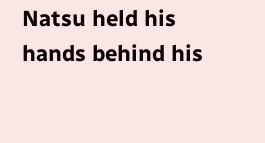Natsu held his hands behind his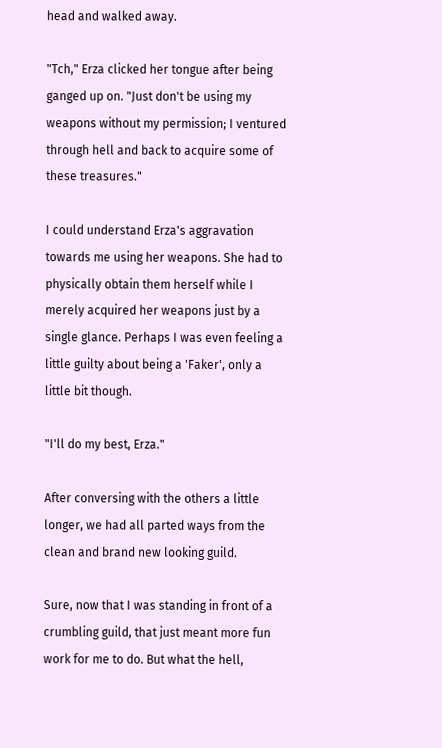head and walked away.

"Tch," Erza clicked her tongue after being ganged up on. "Just don't be using my weapons without my permission; I ventured through hell and back to acquire some of these treasures."

I could understand Erza's aggravation towards me using her weapons. She had to physically obtain them herself while I merely acquired her weapons just by a single glance. Perhaps I was even feeling a little guilty about being a 'Faker', only a little bit though.

"I'll do my best, Erza."

After conversing with the others a little longer, we had all parted ways from the clean and brand new looking guild.

Sure, now that I was standing in front of a crumbling guild, that just meant more fun work for me to do. But what the hell,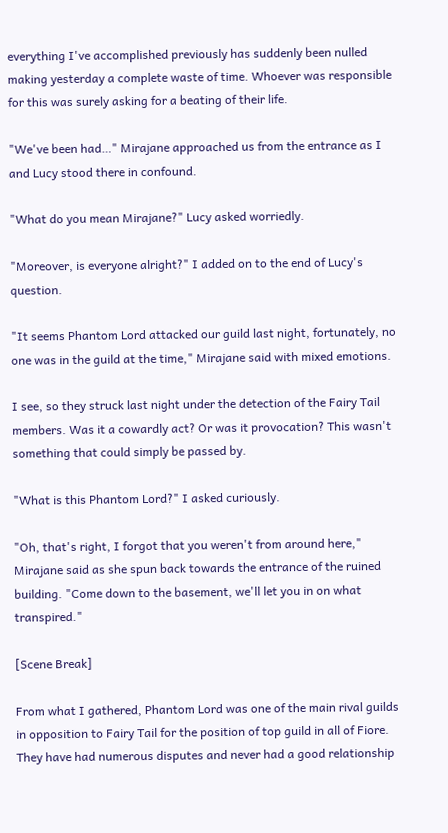everything I've accomplished previously has suddenly been nulled making yesterday a complete waste of time. Whoever was responsible for this was surely asking for a beating of their life.

"We've been had…" Mirajane approached us from the entrance as I and Lucy stood there in confound.

"What do you mean Mirajane?" Lucy asked worriedly.

"Moreover, is everyone alright?" I added on to the end of Lucy's question.

"It seems Phantom Lord attacked our guild last night, fortunately, no one was in the guild at the time," Mirajane said with mixed emotions.

I see, so they struck last night under the detection of the Fairy Tail members. Was it a cowardly act? Or was it provocation? This wasn't something that could simply be passed by.

"What is this Phantom Lord?" I asked curiously.

"Oh, that's right, I forgot that you weren't from around here," Mirajane said as she spun back towards the entrance of the ruined building. "Come down to the basement, we'll let you in on what transpired."

[Scene Break]

From what I gathered, Phantom Lord was one of the main rival guilds in opposition to Fairy Tail for the position of top guild in all of Fiore. They have had numerous disputes and never had a good relationship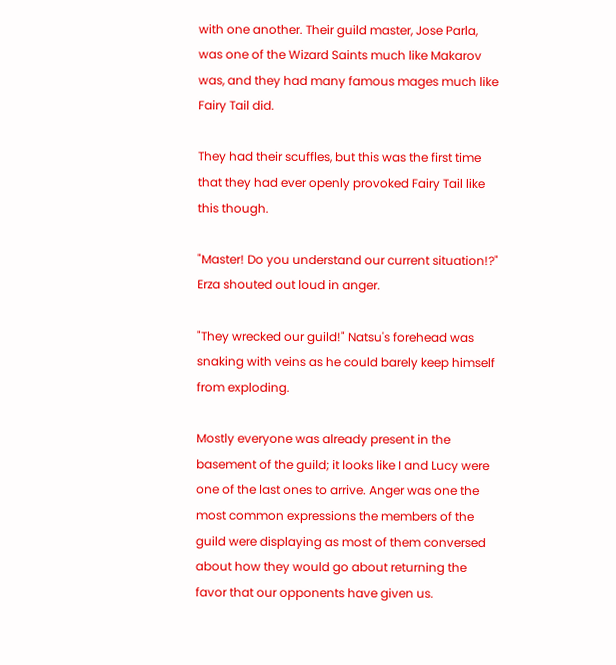with one another. Their guild master, Jose Parla, was one of the Wizard Saints much like Makarov was, and they had many famous mages much like Fairy Tail did.

They had their scuffles, but this was the first time that they had ever openly provoked Fairy Tail like this though.

"Master! Do you understand our current situation!?" Erza shouted out loud in anger.

"They wrecked our guild!" Natsu's forehead was snaking with veins as he could barely keep himself from exploding.

Mostly everyone was already present in the basement of the guild; it looks like I and Lucy were one of the last ones to arrive. Anger was one the most common expressions the members of the guild were displaying as most of them conversed about how they would go about returning the favor that our opponents have given us.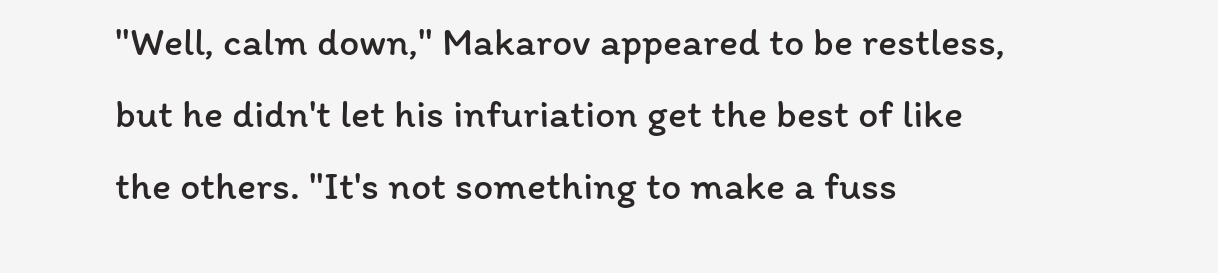"Well, calm down," Makarov appeared to be restless, but he didn't let his infuriation get the best of like the others. "It's not something to make a fuss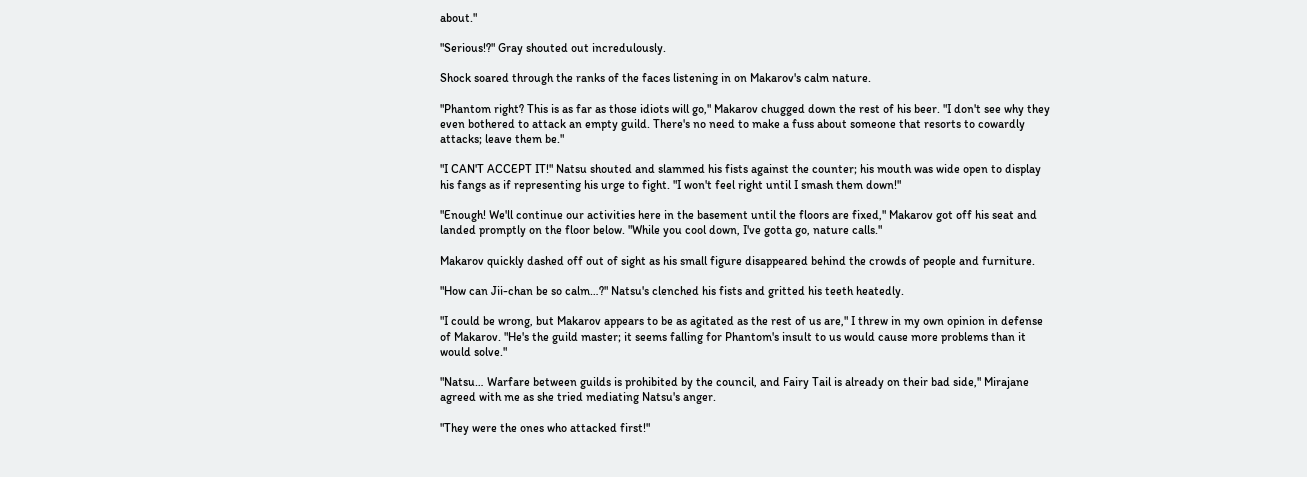about."

"Serious!?" Gray shouted out incredulously.

Shock soared through the ranks of the faces listening in on Makarov's calm nature.

"Phantom right? This is as far as those idiots will go," Makarov chugged down the rest of his beer. "I don't see why they even bothered to attack an empty guild. There's no need to make a fuss about someone that resorts to cowardly attacks; leave them be."

"I CAN'T ACCEPT IT!" Natsu shouted and slammed his fists against the counter; his mouth was wide open to display his fangs as if representing his urge to fight. "I won't feel right until I smash them down!"

"Enough! We'll continue our activities here in the basement until the floors are fixed," Makarov got off his seat and landed promptly on the floor below. "While you cool down, I've gotta go, nature calls."

Makarov quickly dashed off out of sight as his small figure disappeared behind the crowds of people and furniture.

"How can Jii-chan be so calm…?" Natsu's clenched his fists and gritted his teeth heatedly.

"I could be wrong, but Makarov appears to be as agitated as the rest of us are," I threw in my own opinion in defense of Makarov. "He's the guild master; it seems falling for Phantom's insult to us would cause more problems than it would solve."

"Natsu… Warfare between guilds is prohibited by the council, and Fairy Tail is already on their bad side," Mirajane agreed with me as she tried mediating Natsu's anger.

"They were the ones who attacked first!"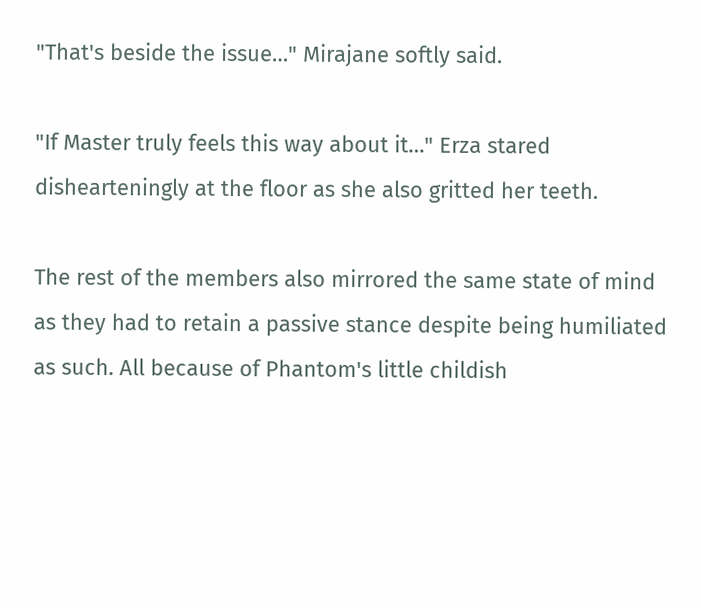"That's beside the issue…" Mirajane softly said.

"If Master truly feels this way about it…" Erza stared dishearteningly at the floor as she also gritted her teeth.

The rest of the members also mirrored the same state of mind as they had to retain a passive stance despite being humiliated as such. All because of Phantom's little childish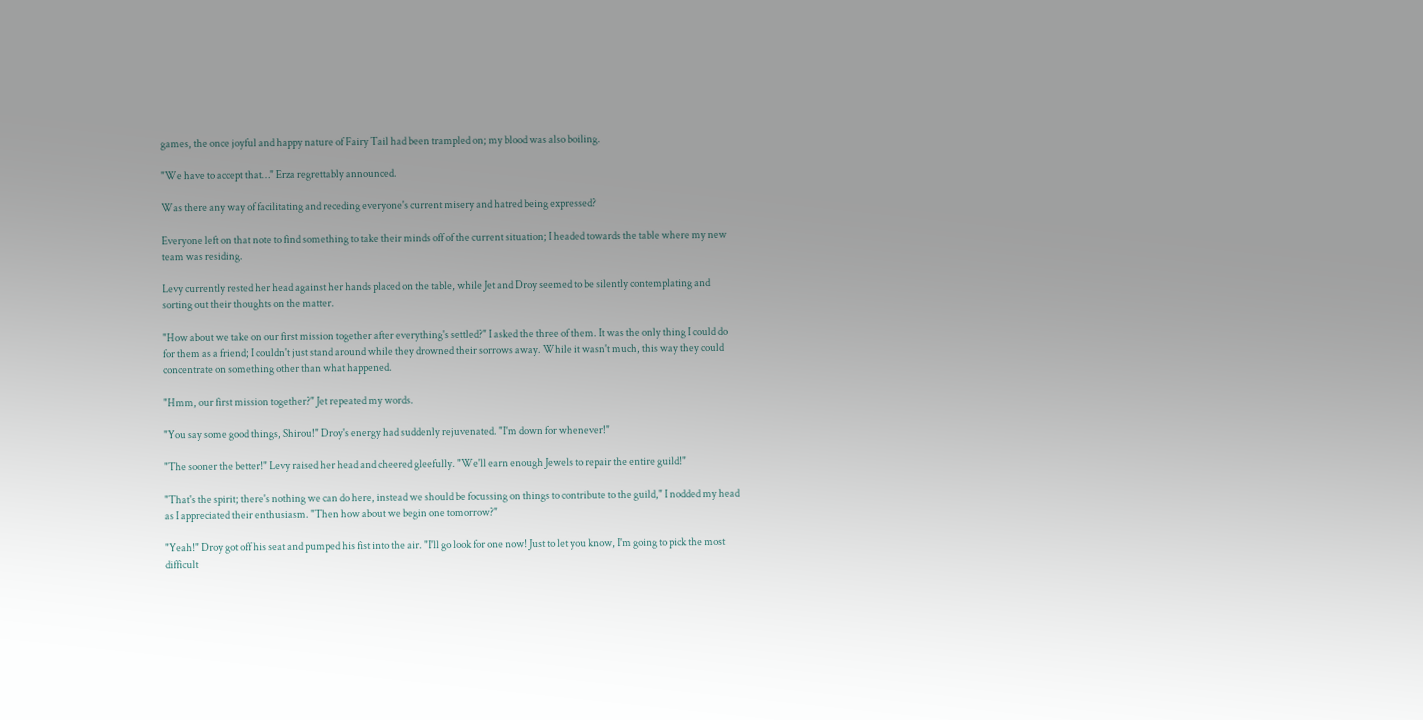games, the once joyful and happy nature of Fairy Tail had been trampled on; my blood was also boiling.

"We have to accept that…" Erza regrettably announced.

Was there any way of facilitating and receding everyone's current misery and hatred being expressed?

Everyone left on that note to find something to take their minds off of the current situation; I headed towards the table where my new team was residing.

Levy currently rested her head against her hands placed on the table, while Jet and Droy seemed to be silently contemplating and sorting out their thoughts on the matter.

"How about we take on our first mission together after everything's settled?" I asked the three of them. It was the only thing I could do for them as a friend; I couldn't just stand around while they drowned their sorrows away. While it wasn't much, this way they could concentrate on something other than what happened.

"Hmm, our first mission together?" Jet repeated my words.

"You say some good things, Shirou!" Droy's energy had suddenly rejuvenated. "I'm down for whenever!"

"The sooner the better!" Levy raised her head and cheered gleefully. "We'll earn enough Jewels to repair the entire guild!"

"That's the spirit; there's nothing we can do here, instead we should be focussing on things to contribute to the guild," I nodded my head as I appreciated their enthusiasm. "Then how about we begin one tomorrow?"

"Yeah!" Droy got off his seat and pumped his fist into the air. "I'll go look for one now! Just to let you know, I'm going to pick the most difficult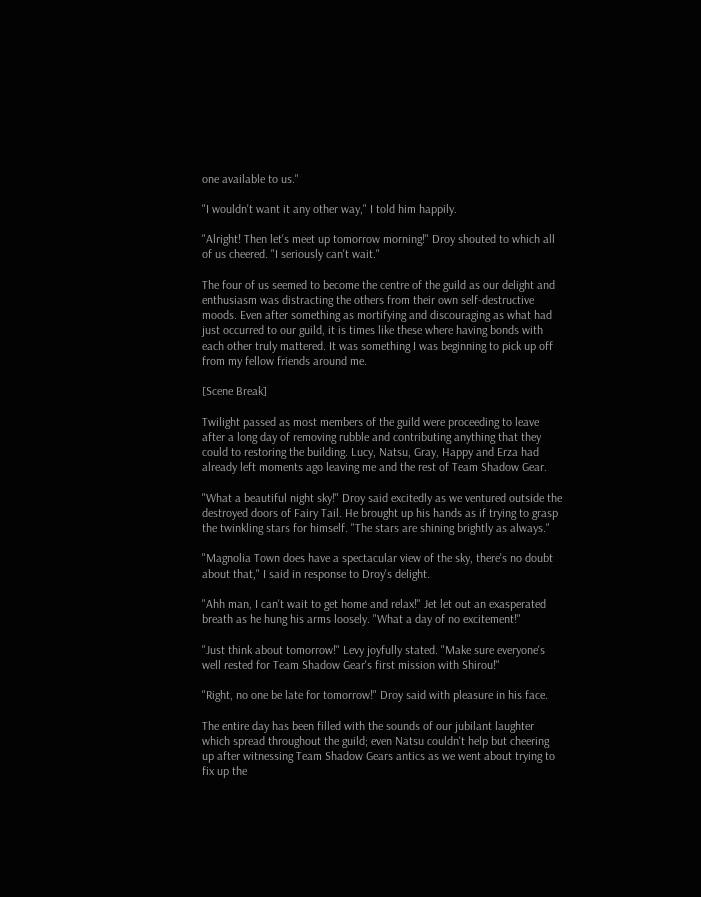one available to us."

"I wouldn't want it any other way," I told him happily.

"Alright! Then let's meet up tomorrow morning!" Droy shouted to which all of us cheered. "I seriously can't wait."

The four of us seemed to become the centre of the guild as our delight and enthusiasm was distracting the others from their own self-destructive moods. Even after something as mortifying and discouraging as what had just occurred to our guild, it is times like these where having bonds with each other truly mattered. It was something I was beginning to pick up off from my fellow friends around me.

[Scene Break]

Twilight passed as most members of the guild were proceeding to leave after a long day of removing rubble and contributing anything that they could to restoring the building. Lucy, Natsu, Gray, Happy and Erza had already left moments ago leaving me and the rest of Team Shadow Gear.

"What a beautiful night sky!" Droy said excitedly as we ventured outside the destroyed doors of Fairy Tail. He brought up his hands as if trying to grasp the twinkling stars for himself. "The stars are shining brightly as always."

"Magnolia Town does have a spectacular view of the sky, there's no doubt about that," I said in response to Droy's delight.

"Ahh man, I can't wait to get home and relax!" Jet let out an exasperated breath as he hung his arms loosely. "What a day of no excitement!"

"Just think about tomorrow!" Levy joyfully stated. "Make sure everyone's well rested for Team Shadow Gear's first mission with Shirou!"

"Right, no one be late for tomorrow!" Droy said with pleasure in his face.

The entire day has been filled with the sounds of our jubilant laughter which spread throughout the guild; even Natsu couldn't help but cheering up after witnessing Team Shadow Gears antics as we went about trying to fix up the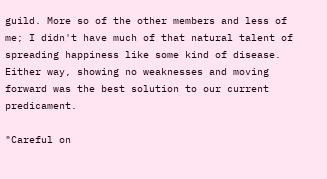guild. More so of the other members and less of me; I didn't have much of that natural talent of spreading happiness like some kind of disease. Either way, showing no weaknesses and moving forward was the best solution to our current predicament.

"Careful on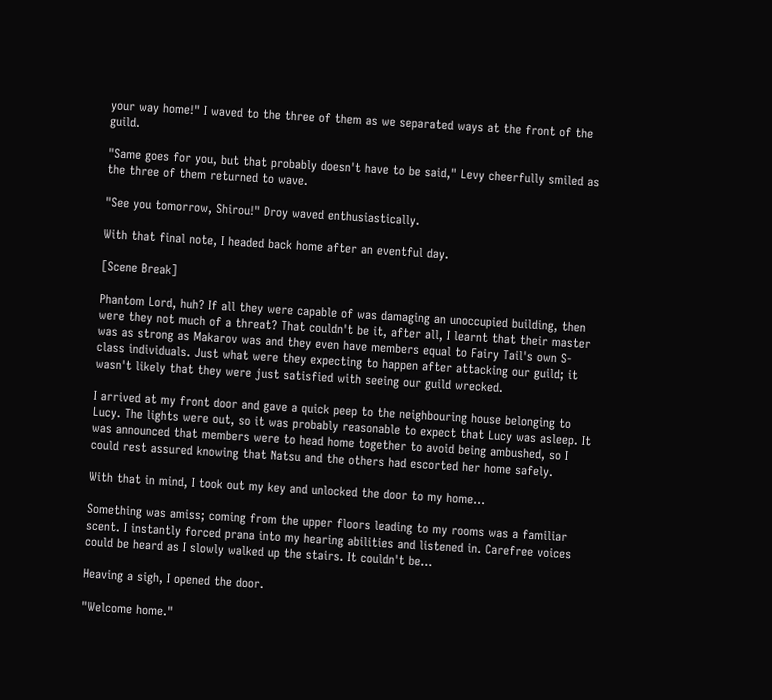your way home!" I waved to the three of them as we separated ways at the front of the guild.

"Same goes for you, but that probably doesn't have to be said," Levy cheerfully smiled as the three of them returned to wave.

"See you tomorrow, Shirou!" Droy waved enthusiastically.

With that final note, I headed back home after an eventful day.

[Scene Break]

Phantom Lord, huh? If all they were capable of was damaging an unoccupied building, then were they not much of a threat? That couldn't be it, after all, I learnt that their master was as strong as Makarov was and they even have members equal to Fairy Tail's own S-class individuals. Just what were they expecting to happen after attacking our guild; it wasn't likely that they were just satisfied with seeing our guild wrecked.

I arrived at my front door and gave a quick peep to the neighbouring house belonging to Lucy. The lights were out, so it was probably reasonable to expect that Lucy was asleep. It was announced that members were to head home together to avoid being ambushed, so I could rest assured knowing that Natsu and the others had escorted her home safely.

With that in mind, I took out my key and unlocked the door to my home…

Something was amiss; coming from the upper floors leading to my rooms was a familiar scent. I instantly forced prana into my hearing abilities and listened in. Carefree voices could be heard as I slowly walked up the stairs. It couldn't be…

Heaving a sigh, I opened the door.

"Welcome home."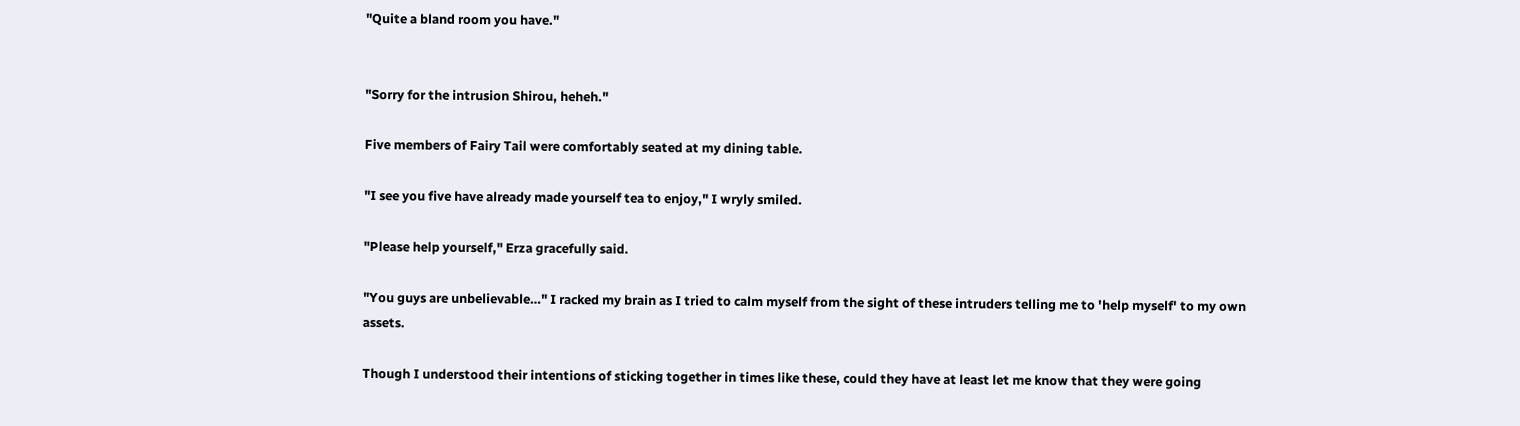"Quite a bland room you have."


"Sorry for the intrusion Shirou, heheh."

Five members of Fairy Tail were comfortably seated at my dining table.

"I see you five have already made yourself tea to enjoy," I wryly smiled.

"Please help yourself," Erza gracefully said.

"You guys are unbelievable…" I racked my brain as I tried to calm myself from the sight of these intruders telling me to 'help myself' to my own assets.

Though I understood their intentions of sticking together in times like these, could they have at least let me know that they were going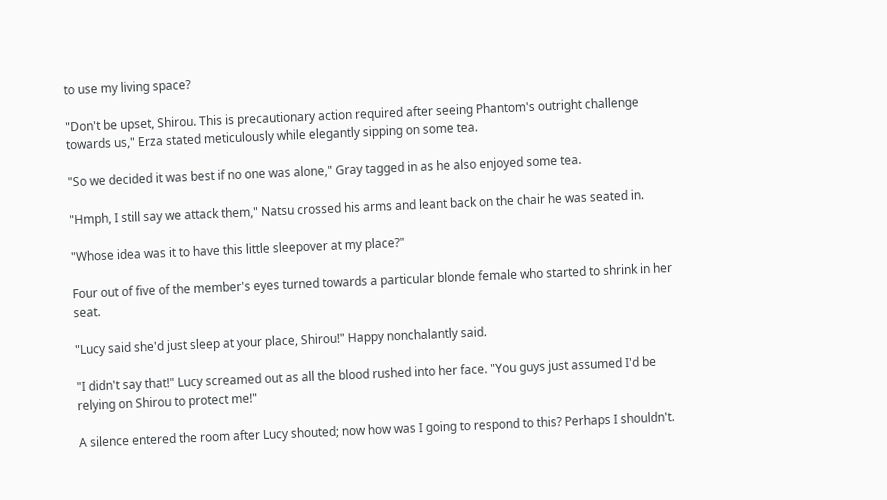to use my living space?

"Don't be upset, Shirou. This is precautionary action required after seeing Phantom's outright challenge towards us," Erza stated meticulously while elegantly sipping on some tea.

"So we decided it was best if no one was alone," Gray tagged in as he also enjoyed some tea.

"Hmph, I still say we attack them," Natsu crossed his arms and leant back on the chair he was seated in.

"Whose idea was it to have this little sleepover at my place?"

Four out of five of the member's eyes turned towards a particular blonde female who started to shrink in her seat.

"Lucy said she'd just sleep at your place, Shirou!" Happy nonchalantly said.

"I didn't say that!" Lucy screamed out as all the blood rushed into her face. "You guys just assumed I'd be relying on Shirou to protect me!"

A silence entered the room after Lucy shouted; now how was I going to respond to this? Perhaps I shouldn't.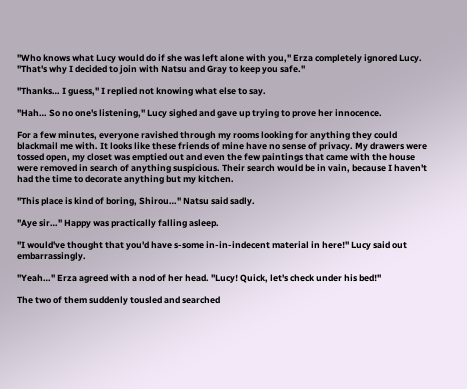"Who knows what Lucy would do if she was left alone with you," Erza completely ignored Lucy. "That's why I decided to join with Natsu and Gray to keep you safe."

"Thanks… I guess," I replied not knowing what else to say.

"Hah… So no one's listening," Lucy sighed and gave up trying to prove her innocence.

For a few minutes, everyone ravished through my rooms looking for anything they could blackmail me with. It looks like these friends of mine have no sense of privacy. My drawers were tossed open, my closet was emptied out and even the few paintings that came with the house were removed in search of anything suspicious. Their search would be in vain, because I haven't had the time to decorate anything but my kitchen.

"This place is kind of boring, Shirou…" Natsu said sadly.

"Aye sir…" Happy was practically falling asleep.

"I would've thought that you'd have s-some in-in-indecent material in here!" Lucy said out embarrassingly.

"Yeah…" Erza agreed with a nod of her head. "Lucy! Quick, let's check under his bed!"

The two of them suddenly tousled and searched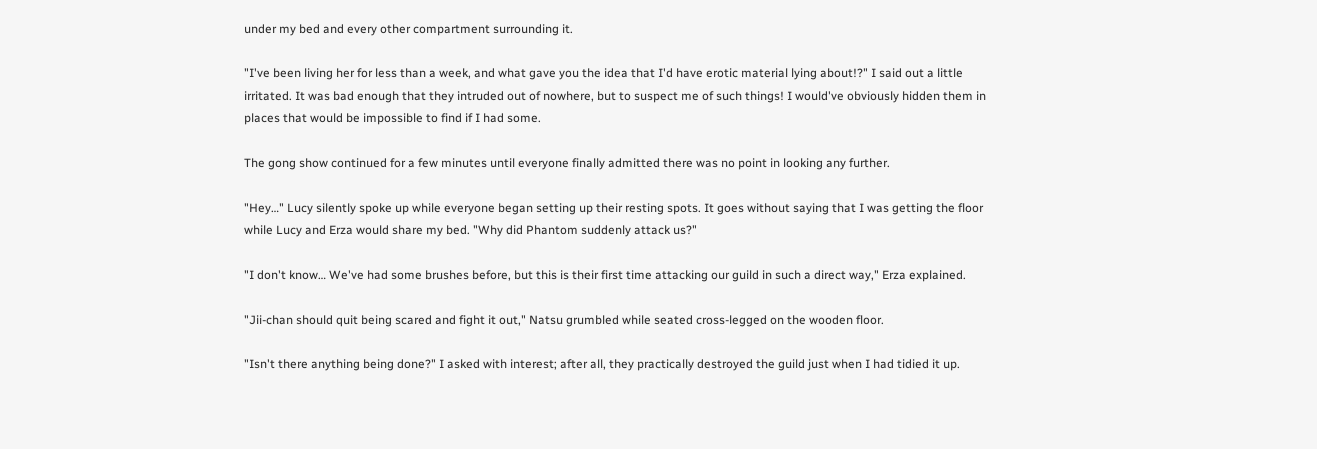under my bed and every other compartment surrounding it.

"I've been living her for less than a week, and what gave you the idea that I'd have erotic material lying about!?" I said out a little irritated. It was bad enough that they intruded out of nowhere, but to suspect me of such things! I would've obviously hidden them in places that would be impossible to find if I had some.

The gong show continued for a few minutes until everyone finally admitted there was no point in looking any further.

"Hey…" Lucy silently spoke up while everyone began setting up their resting spots. It goes without saying that I was getting the floor while Lucy and Erza would share my bed. "Why did Phantom suddenly attack us?"

"I don't know… We've had some brushes before, but this is their first time attacking our guild in such a direct way," Erza explained.

"Jii-chan should quit being scared and fight it out," Natsu grumbled while seated cross-legged on the wooden floor.

"Isn't there anything being done?" I asked with interest; after all, they practically destroyed the guild just when I had tidied it up.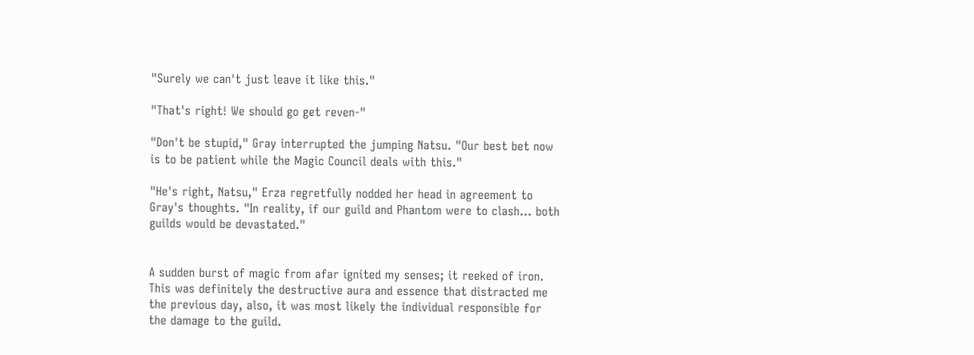"Surely we can't just leave it like this."

"That's right! We should go get reven-"

"Don't be stupid," Gray interrupted the jumping Natsu. "Our best bet now is to be patient while the Magic Council deals with this."

"He's right, Natsu," Erza regretfully nodded her head in agreement to Gray's thoughts. "In reality, if our guild and Phantom were to clash… both guilds would be devastated."


A sudden burst of magic from afar ignited my senses; it reeked of iron. This was definitely the destructive aura and essence that distracted me the previous day, also, it was most likely the individual responsible for the damage to the guild.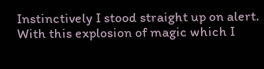Instinctively I stood straight up on alert. With this explosion of magic which I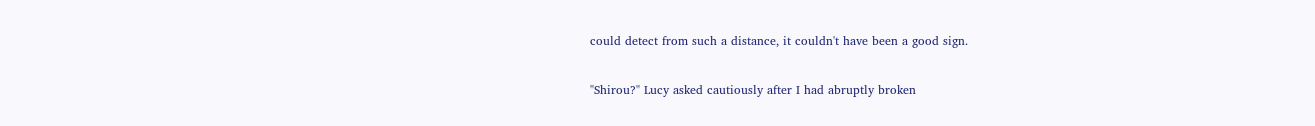could detect from such a distance, it couldn't have been a good sign.

"Shirou?" Lucy asked cautiously after I had abruptly broken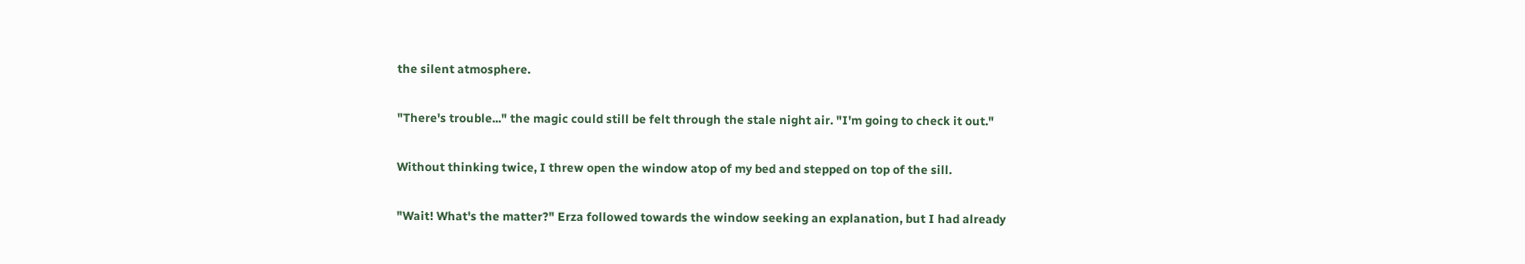the silent atmosphere.

"There's trouble..." the magic could still be felt through the stale night air. "I'm going to check it out."

Without thinking twice, I threw open the window atop of my bed and stepped on top of the sill.

"Wait! What's the matter?" Erza followed towards the window seeking an explanation, but I had already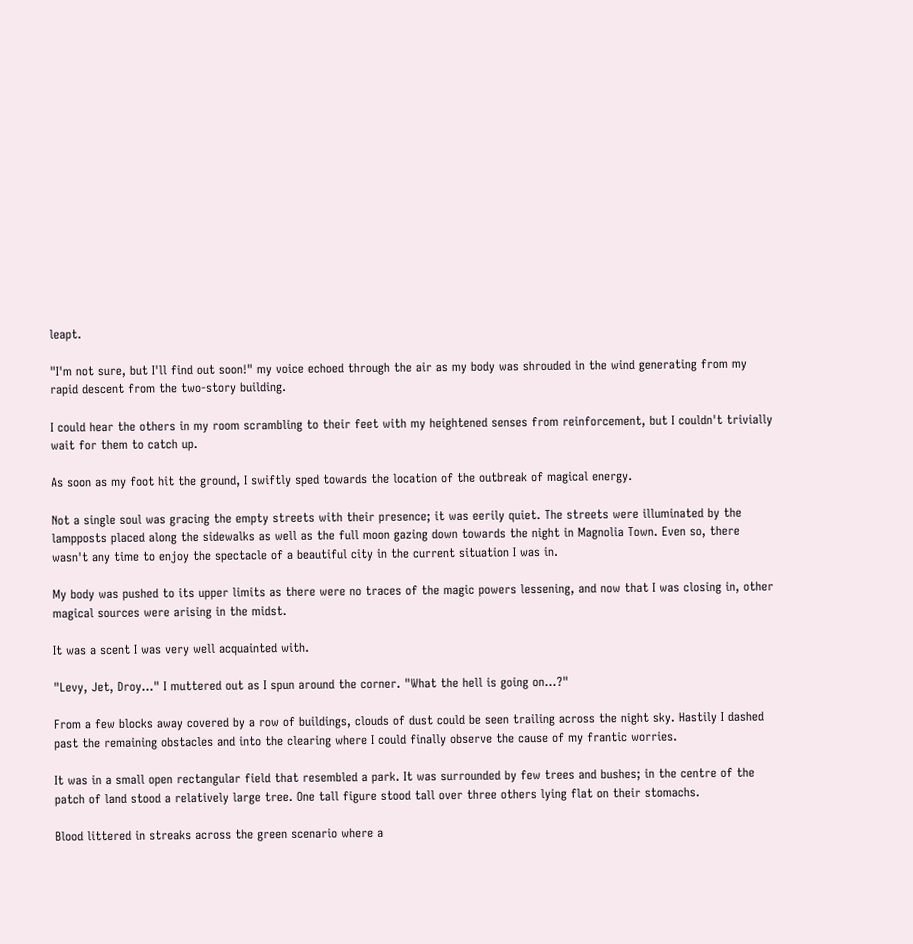leapt.

"I'm not sure, but I'll find out soon!" my voice echoed through the air as my body was shrouded in the wind generating from my rapid descent from the two-story building.

I could hear the others in my room scrambling to their feet with my heightened senses from reinforcement, but I couldn't trivially wait for them to catch up.

As soon as my foot hit the ground, I swiftly sped towards the location of the outbreak of magical energy.

Not a single soul was gracing the empty streets with their presence; it was eerily quiet. The streets were illuminated by the lampposts placed along the sidewalks as well as the full moon gazing down towards the night in Magnolia Town. Even so, there wasn't any time to enjoy the spectacle of a beautiful city in the current situation I was in.

My body was pushed to its upper limits as there were no traces of the magic powers lessening, and now that I was closing in, other magical sources were arising in the midst.

It was a scent I was very well acquainted with.

"Levy, Jet, Droy..." I muttered out as I spun around the corner. "What the hell is going on...?"

From a few blocks away covered by a row of buildings, clouds of dust could be seen trailing across the night sky. Hastily I dashed past the remaining obstacles and into the clearing where I could finally observe the cause of my frantic worries.

It was in a small open rectangular field that resembled a park. It was surrounded by few trees and bushes; in the centre of the patch of land stood a relatively large tree. One tall figure stood tall over three others lying flat on their stomachs.

Blood littered in streaks across the green scenario where a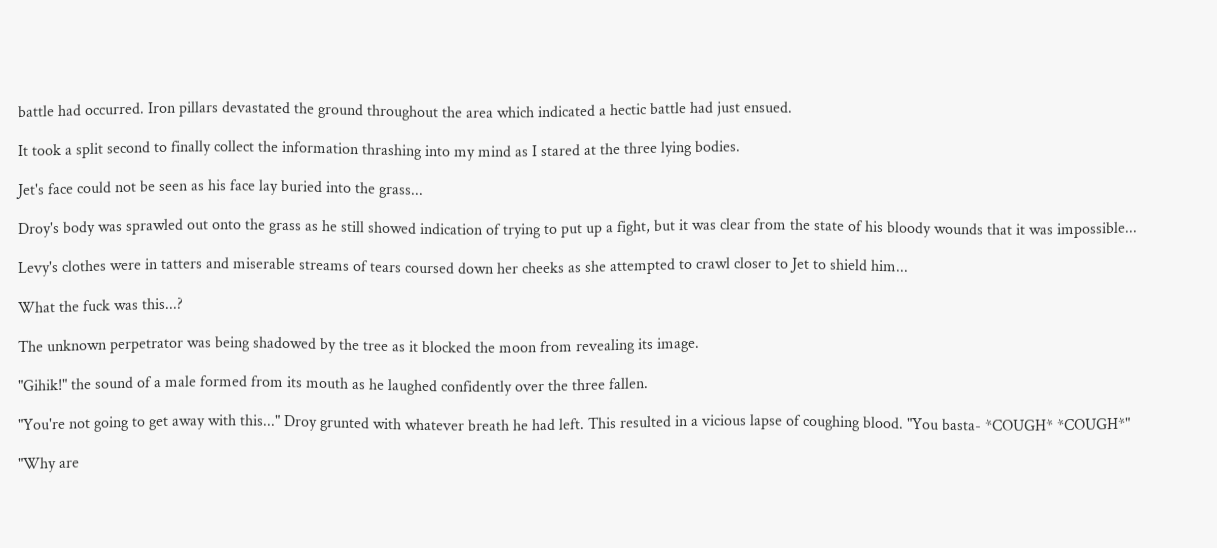battle had occurred. Iron pillars devastated the ground throughout the area which indicated a hectic battle had just ensued.

It took a split second to finally collect the information thrashing into my mind as I stared at the three lying bodies.

Jet's face could not be seen as his face lay buried into the grass...

Droy's body was sprawled out onto the grass as he still showed indication of trying to put up a fight, but it was clear from the state of his bloody wounds that it was impossible...

Levy's clothes were in tatters and miserable streams of tears coursed down her cheeks as she attempted to crawl closer to Jet to shield him...

What the fuck was this...?

The unknown perpetrator was being shadowed by the tree as it blocked the moon from revealing its image.

"Gihik!" the sound of a male formed from its mouth as he laughed confidently over the three fallen.

"You're not going to get away with this..." Droy grunted with whatever breath he had left. This resulted in a vicious lapse of coughing blood. "You basta- *COUGH* *COUGH*"

"Why are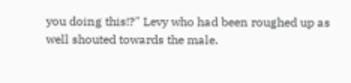you doing this!?" Levy who had been roughed up as well shouted towards the male.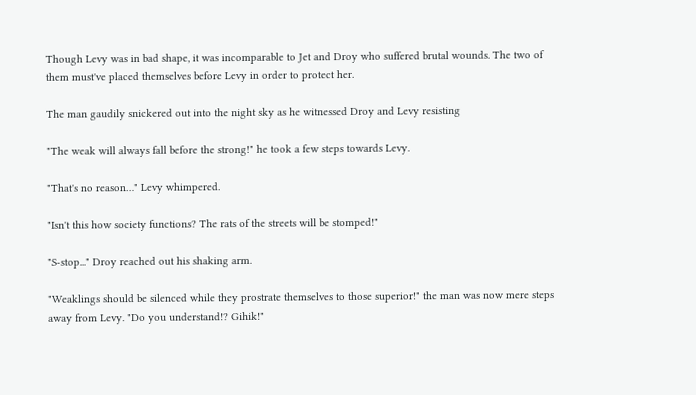Though Levy was in bad shape, it was incomparable to Jet and Droy who suffered brutal wounds. The two of them must've placed themselves before Levy in order to protect her.

The man gaudily snickered out into the night sky as he witnessed Droy and Levy resisting

"The weak will always fall before the strong!" he took a few steps towards Levy.

"That's no reason…" Levy whimpered.

"Isn't this how society functions? The rats of the streets will be stomped!"

"S-stop..." Droy reached out his shaking arm.

"Weaklings should be silenced while they prostrate themselves to those superior!" the man was now mere steps away from Levy. "Do you understand!? Gihik!"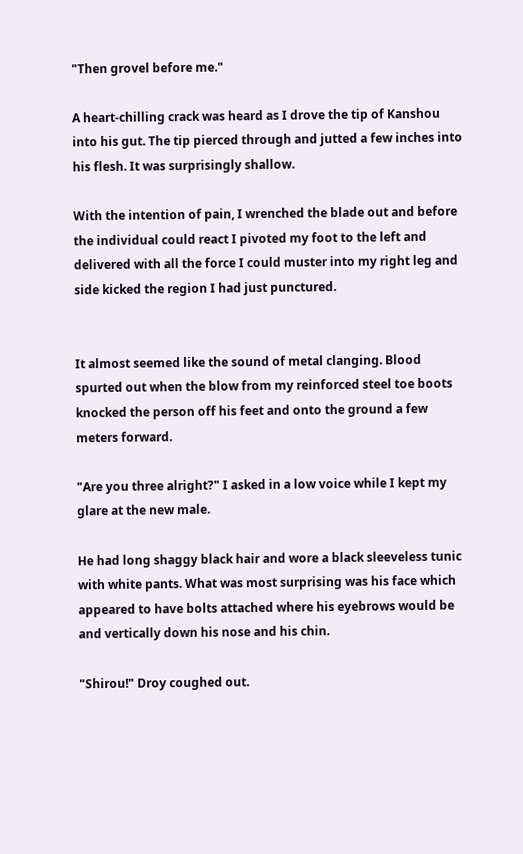"Then grovel before me."

A heart-chilling crack was heard as I drove the tip of Kanshou into his gut. The tip pierced through and jutted a few inches into his flesh. It was surprisingly shallow.

With the intention of pain, I wrenched the blade out and before the individual could react I pivoted my foot to the left and delivered with all the force I could muster into my right leg and side kicked the region I had just punctured.


It almost seemed like the sound of metal clanging. Blood spurted out when the blow from my reinforced steel toe boots knocked the person off his feet and onto the ground a few meters forward.

"Are you three alright?" I asked in a low voice while I kept my glare at the new male.

He had long shaggy black hair and wore a black sleeveless tunic with white pants. What was most surprising was his face which appeared to have bolts attached where his eyebrows would be and vertically down his nose and his chin.

"Shirou!" Droy coughed out.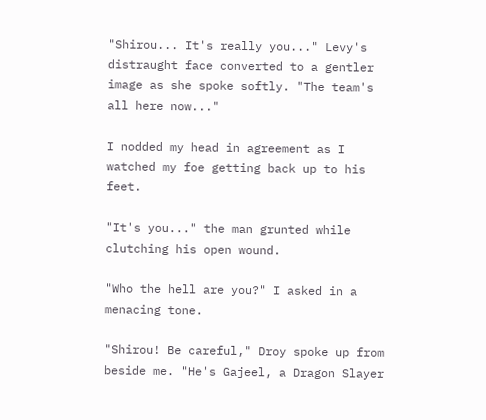"Shirou... It's really you..." Levy's distraught face converted to a gentler image as she spoke softly. "The team's all here now..."

I nodded my head in agreement as I watched my foe getting back up to his feet.

"It's you..." the man grunted while clutching his open wound.

"Who the hell are you?" I asked in a menacing tone.

"Shirou! Be careful," Droy spoke up from beside me. "He's Gajeel, a Dragon Slayer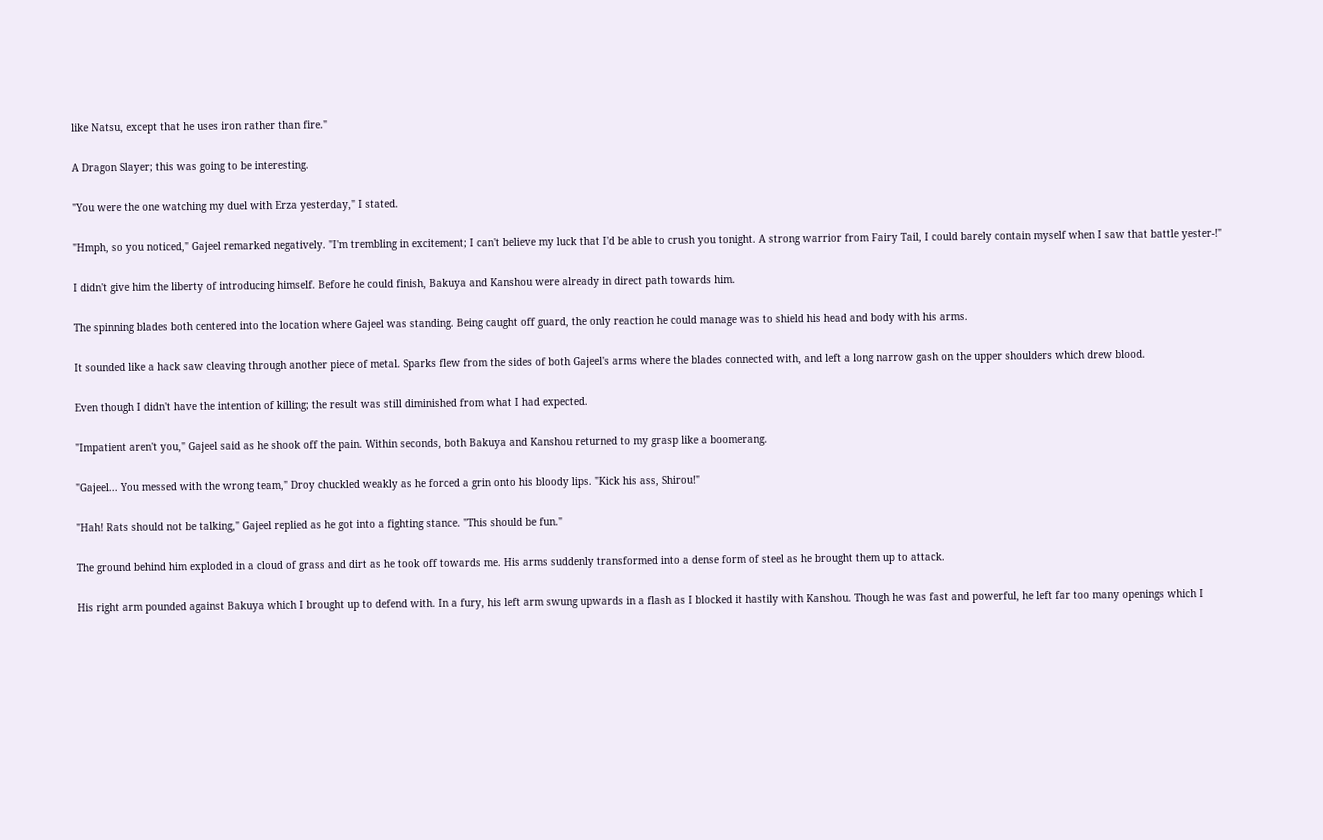like Natsu, except that he uses iron rather than fire."

A Dragon Slayer; this was going to be interesting.

"You were the one watching my duel with Erza yesterday," I stated.

"Hmph, so you noticed," Gajeel remarked negatively. "I'm trembling in excitement; I can't believe my luck that I'd be able to crush you tonight. A strong warrior from Fairy Tail, I could barely contain myself when I saw that battle yester-!"

I didn't give him the liberty of introducing himself. Before he could finish, Bakuya and Kanshou were already in direct path towards him.

The spinning blades both centered into the location where Gajeel was standing. Being caught off guard, the only reaction he could manage was to shield his head and body with his arms.

It sounded like a hack saw cleaving through another piece of metal. Sparks flew from the sides of both Gajeel's arms where the blades connected with, and left a long narrow gash on the upper shoulders which drew blood.

Even though I didn't have the intention of killing; the result was still diminished from what I had expected.

"Impatient aren't you," Gajeel said as he shook off the pain. Within seconds, both Bakuya and Kanshou returned to my grasp like a boomerang.

"Gajeel... You messed with the wrong team," Droy chuckled weakly as he forced a grin onto his bloody lips. "Kick his ass, Shirou!"

"Hah! Rats should not be talking," Gajeel replied as he got into a fighting stance. "This should be fun."

The ground behind him exploded in a cloud of grass and dirt as he took off towards me. His arms suddenly transformed into a dense form of steel as he brought them up to attack.

His right arm pounded against Bakuya which I brought up to defend with. In a fury, his left arm swung upwards in a flash as I blocked it hastily with Kanshou. Though he was fast and powerful, he left far too many openings which I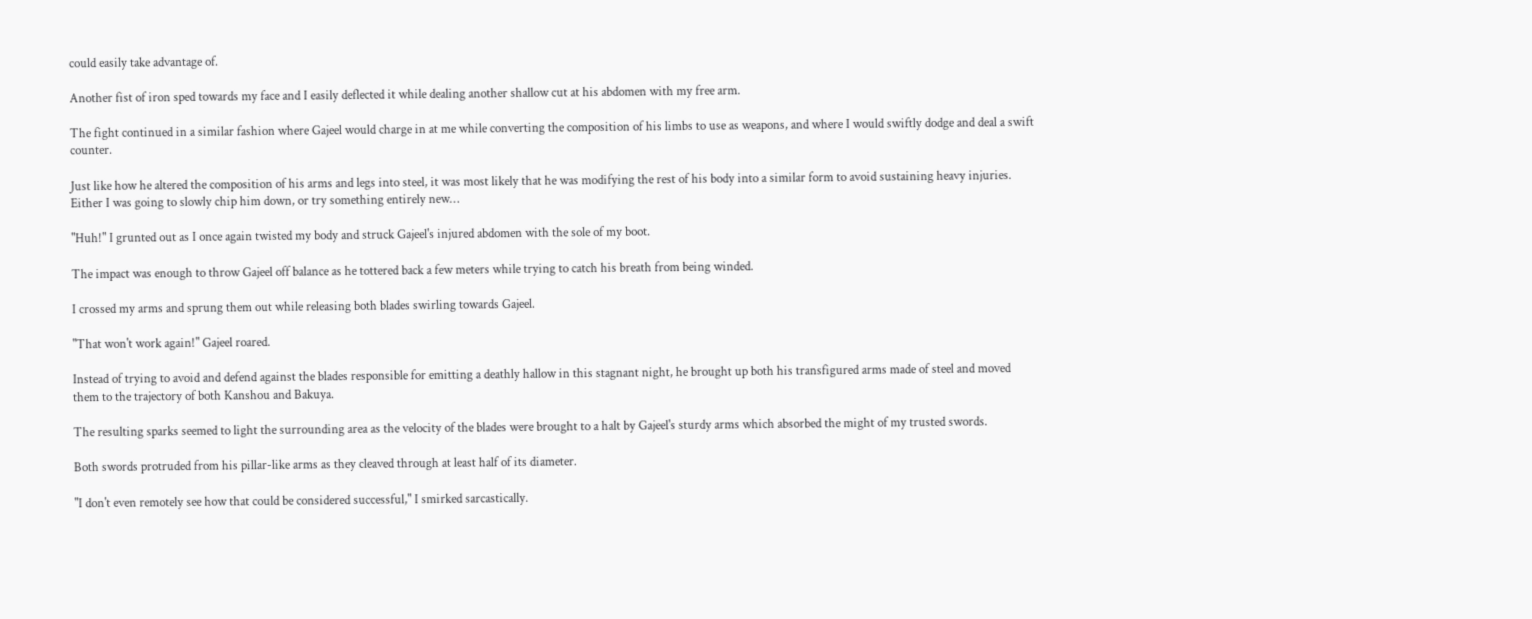could easily take advantage of.

Another fist of iron sped towards my face and I easily deflected it while dealing another shallow cut at his abdomen with my free arm.

The fight continued in a similar fashion where Gajeel would charge in at me while converting the composition of his limbs to use as weapons, and where I would swiftly dodge and deal a swift counter.

Just like how he altered the composition of his arms and legs into steel, it was most likely that he was modifying the rest of his body into a similar form to avoid sustaining heavy injuries. Either I was going to slowly chip him down, or try something entirely new…

"Huh!" I grunted out as I once again twisted my body and struck Gajeel's injured abdomen with the sole of my boot.

The impact was enough to throw Gajeel off balance as he tottered back a few meters while trying to catch his breath from being winded.

I crossed my arms and sprung them out while releasing both blades swirling towards Gajeel.

"That won't work again!" Gajeel roared.

Instead of trying to avoid and defend against the blades responsible for emitting a deathly hallow in this stagnant night, he brought up both his transfigured arms made of steel and moved them to the trajectory of both Kanshou and Bakuya.

The resulting sparks seemed to light the surrounding area as the velocity of the blades were brought to a halt by Gajeel's sturdy arms which absorbed the might of my trusted swords.

Both swords protruded from his pillar-like arms as they cleaved through at least half of its diameter.

"I don't even remotely see how that could be considered successful," I smirked sarcastically.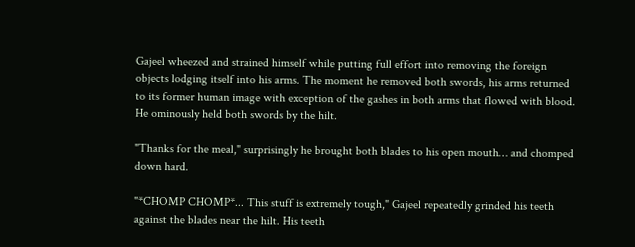Gajeel wheezed and strained himself while putting full effort into removing the foreign objects lodging itself into his arms. The moment he removed both swords, his arms returned to its former human image with exception of the gashes in both arms that flowed with blood. He ominously held both swords by the hilt.

"Thanks for the meal," surprisingly he brought both blades to his open mouth… and chomped down hard.

"*CHOMP CHOMP*... This stuff is extremely tough," Gajeel repeatedly grinded his teeth against the blades near the hilt. His teeth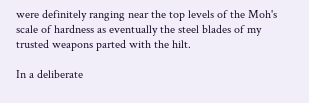were definitely ranging near the top levels of the Moh's scale of hardness as eventually the steel blades of my trusted weapons parted with the hilt.

In a deliberate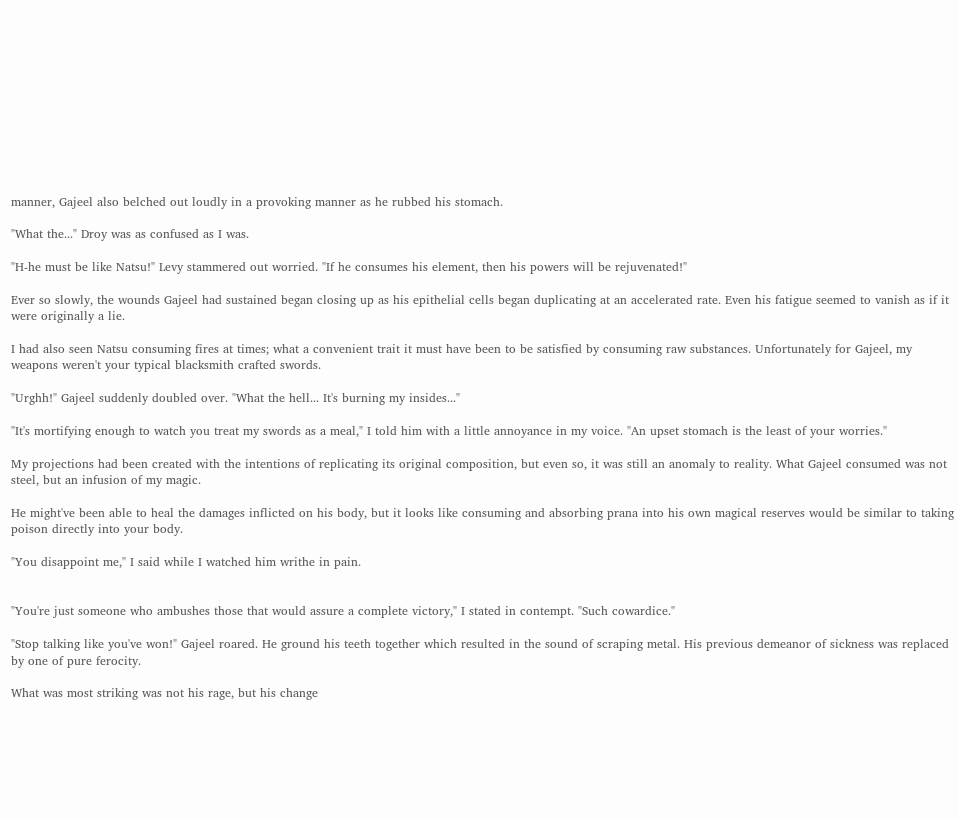manner, Gajeel also belched out loudly in a provoking manner as he rubbed his stomach.

"What the..." Droy was as confused as I was.

"H-he must be like Natsu!" Levy stammered out worried. "If he consumes his element, then his powers will be rejuvenated!"

Ever so slowly, the wounds Gajeel had sustained began closing up as his epithelial cells began duplicating at an accelerated rate. Even his fatigue seemed to vanish as if it were originally a lie.

I had also seen Natsu consuming fires at times; what a convenient trait it must have been to be satisfied by consuming raw substances. Unfortunately for Gajeel, my weapons weren't your typical blacksmith crafted swords.

"Urghh!" Gajeel suddenly doubled over. "What the hell... It's burning my insides..."

"It's mortifying enough to watch you treat my swords as a meal," I told him with a little annoyance in my voice. "An upset stomach is the least of your worries."

My projections had been created with the intentions of replicating its original composition, but even so, it was still an anomaly to reality. What Gajeel consumed was not steel, but an infusion of my magic.

He might've been able to heal the damages inflicted on his body, but it looks like consuming and absorbing prana into his own magical reserves would be similar to taking poison directly into your body.

"You disappoint me," I said while I watched him writhe in pain.


"You're just someone who ambushes those that would assure a complete victory," I stated in contempt. "Such cowardice."

"Stop talking like you've won!" Gajeel roared. He ground his teeth together which resulted in the sound of scraping metal. His previous demeanor of sickness was replaced by one of pure ferocity.

What was most striking was not his rage, but his change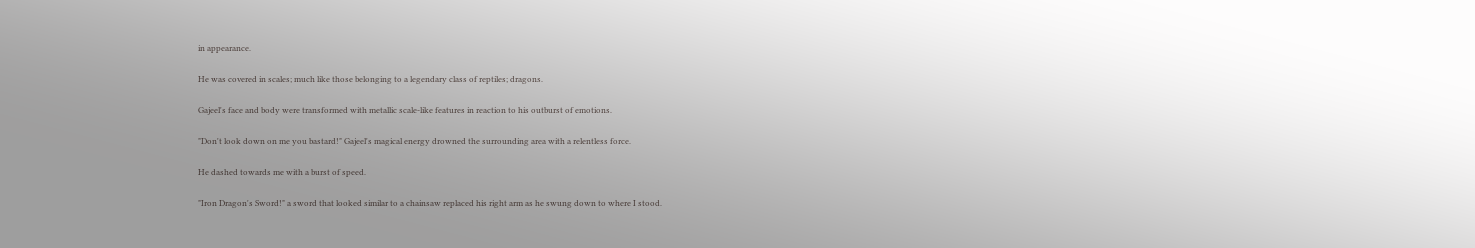in appearance.

He was covered in scales; much like those belonging to a legendary class of reptiles; dragons.

Gajeel's face and body were transformed with metallic scale-like features in reaction to his outburst of emotions.

"Don't look down on me you bastard!" Gajeel's magical energy drowned the surrounding area with a relentless force.

He dashed towards me with a burst of speed.

"Iron Dragon's Sword!" a sword that looked similar to a chainsaw replaced his right arm as he swung down to where I stood.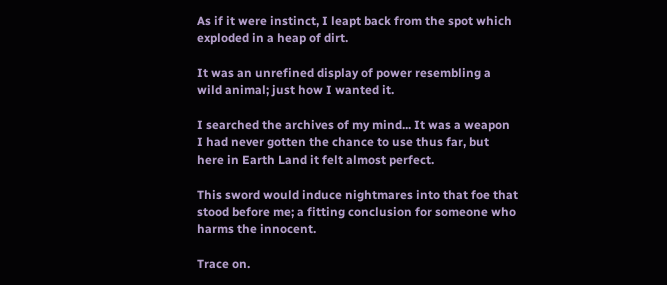As if it were instinct, I leapt back from the spot which exploded in a heap of dirt.

It was an unrefined display of power resembling a wild animal; just how I wanted it.

I searched the archives of my mind... It was a weapon I had never gotten the chance to use thus far, but here in Earth Land it felt almost perfect.

This sword would induce nightmares into that foe that stood before me; a fitting conclusion for someone who harms the innocent.

Trace on.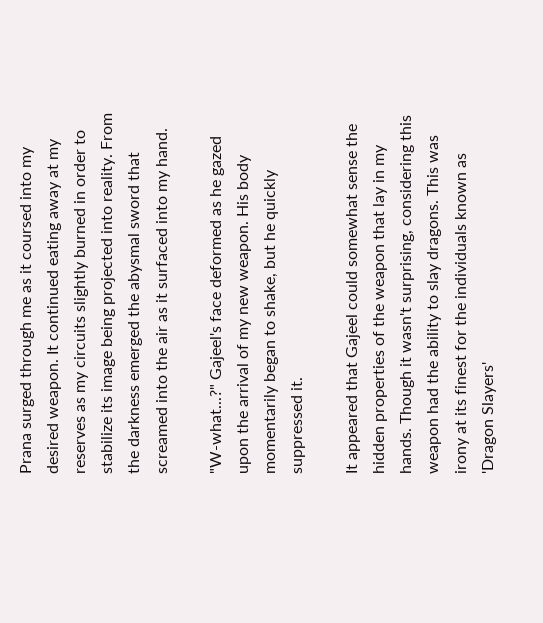Prana surged through me as it coursed into my desired weapon. It continued eating away at my reserves as my circuits slightly burned in order to stabilize its image being projected into reality. From the darkness emerged the abysmal sword that screamed into the air as it surfaced into my hand.

"W-what...?" Gajeel's face deformed as he gazed upon the arrival of my new weapon. His body momentarily began to shake, but he quickly suppressed it.

It appeared that Gajeel could somewhat sense the hidden properties of the weapon that lay in my hands. Though it wasn't surprising, considering this weapon had the ability to slay dragons. This was irony at its finest for the individuals known as 'Dragon Slayers'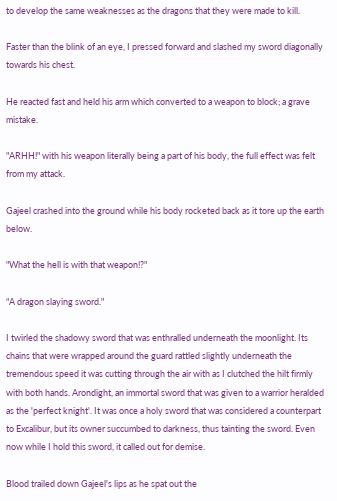to develop the same weaknesses as the dragons that they were made to kill.

Faster than the blink of an eye, I pressed forward and slashed my sword diagonally towards his chest.

He reacted fast and held his arm which converted to a weapon to block; a grave mistake.

"ARHH!" with his weapon literally being a part of his body, the full effect was felt from my attack.

Gajeel crashed into the ground while his body rocketed back as it tore up the earth below.

"What the hell is with that weapon!?"

"A dragon slaying sword."

I twirled the shadowy sword that was enthralled underneath the moonlight. Its chains that were wrapped around the guard rattled slightly underneath the tremendous speed it was cutting through the air with as I clutched the hilt firmly with both hands. Arondight, an immortal sword that was given to a warrior heralded as the 'perfect knight'. It was once a holy sword that was considered a counterpart to Excalibur, but its owner succumbed to darkness, thus tainting the sword. Even now while I hold this sword, it called out for demise.

Blood trailed down Gajeel's lips as he spat out the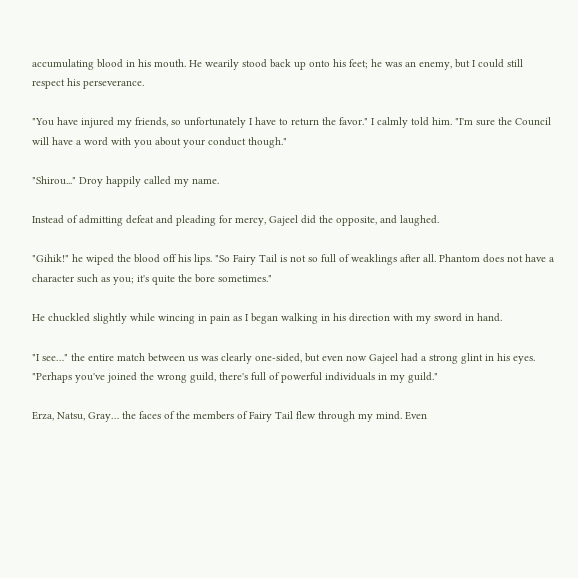accumulating blood in his mouth. He wearily stood back up onto his feet; he was an enemy, but I could still respect his perseverance.

"You have injured my friends, so unfortunately I have to return the favor." I calmly told him. "I'm sure the Council will have a word with you about your conduct though."

"Shirou..." Droy happily called my name.

Instead of admitting defeat and pleading for mercy, Gajeel did the opposite, and laughed.

"Gihik!" he wiped the blood off his lips. "So Fairy Tail is not so full of weaklings after all. Phantom does not have a character such as you; it's quite the bore sometimes."

He chuckled slightly while wincing in pain as I began walking in his direction with my sword in hand.

"I see…" the entire match between us was clearly one-sided, but even now Gajeel had a strong glint in his eyes. "Perhaps you've joined the wrong guild, there's full of powerful individuals in my guild."

Erza, Natsu, Gray… the faces of the members of Fairy Tail flew through my mind. Even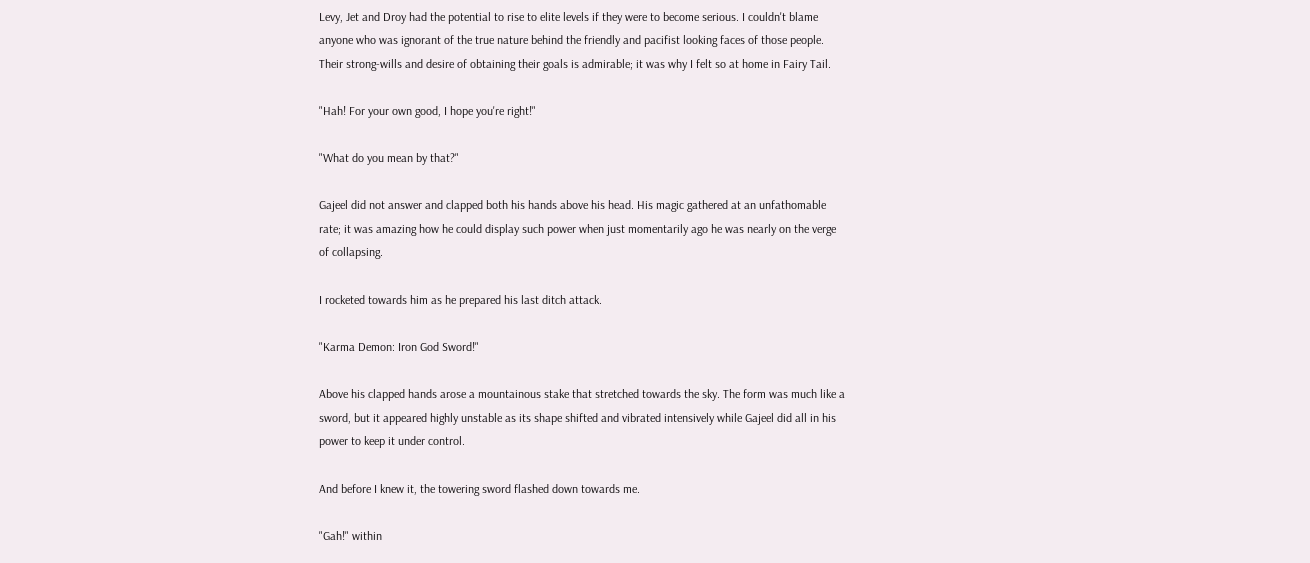Levy, Jet and Droy had the potential to rise to elite levels if they were to become serious. I couldn't blame anyone who was ignorant of the true nature behind the friendly and pacifist looking faces of those people. Their strong-wills and desire of obtaining their goals is admirable; it was why I felt so at home in Fairy Tail.

"Hah! For your own good, I hope you're right!"

"What do you mean by that?"

Gajeel did not answer and clapped both his hands above his head. His magic gathered at an unfathomable rate; it was amazing how he could display such power when just momentarily ago he was nearly on the verge of collapsing.

I rocketed towards him as he prepared his last ditch attack.

"Karma Demon: Iron God Sword!"

Above his clapped hands arose a mountainous stake that stretched towards the sky. The form was much like a sword, but it appeared highly unstable as its shape shifted and vibrated intensively while Gajeel did all in his power to keep it under control.

And before I knew it, the towering sword flashed down towards me.

"Gah!" within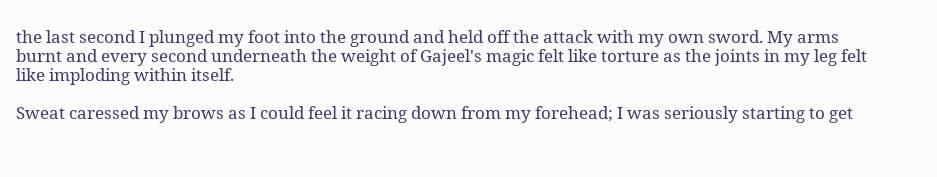the last second I plunged my foot into the ground and held off the attack with my own sword. My arms burnt and every second underneath the weight of Gajeel's magic felt like torture as the joints in my leg felt like imploding within itself.

Sweat caressed my brows as I could feel it racing down from my forehead; I was seriously starting to get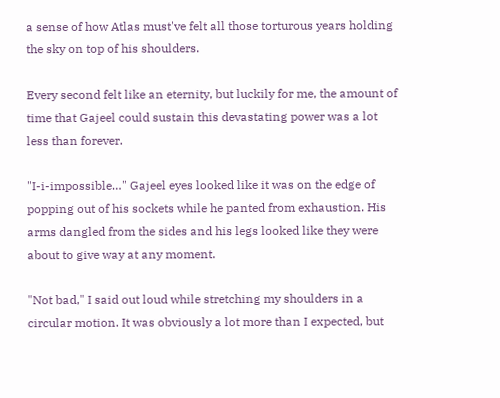a sense of how Atlas must've felt all those torturous years holding the sky on top of his shoulders.

Every second felt like an eternity, but luckily for me, the amount of time that Gajeel could sustain this devastating power was a lot less than forever.

"I-i-impossible…" Gajeel eyes looked like it was on the edge of popping out of his sockets while he panted from exhaustion. His arms dangled from the sides and his legs looked like they were about to give way at any moment.

"Not bad," I said out loud while stretching my shoulders in a circular motion. It was obviously a lot more than I expected, but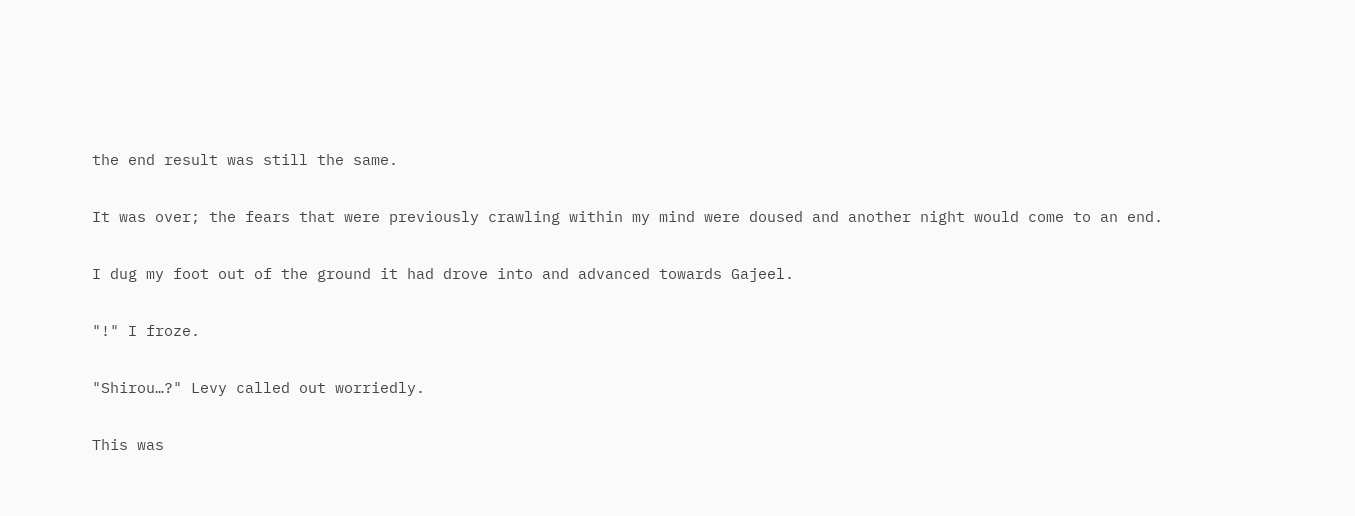the end result was still the same.

It was over; the fears that were previously crawling within my mind were doused and another night would come to an end.

I dug my foot out of the ground it had drove into and advanced towards Gajeel.

"!" I froze.

"Shirou…?" Levy called out worriedly.

This was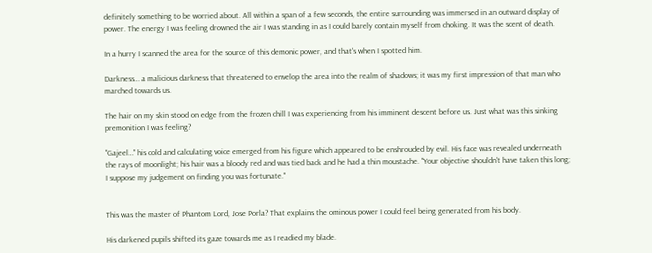definitely something to be worried about. All within a span of a few seconds, the entire surrounding was immersed in an outward display of power. The energy I was feeling drowned the air I was standing in as I could barely contain myself from choking. It was the scent of death.

In a hurry I scanned the area for the source of this demonic power, and that's when I spotted him.

Darkness… a malicious darkness that threatened to envelop the area into the realm of shadows; it was my first impression of that man who marched towards us.

The hair on my skin stood on edge from the frozen chill I was experiencing from his imminent descent before us. Just what was this sinking premonition I was feeling?

"Gajeel…" his cold and calculating voice emerged from his figure which appeared to be enshrouded by evil. His face was revealed underneath the rays of moonlight; his hair was a bloody red and was tied back and he had a thin moustache. "Your objective shouldn't have taken this long; I suppose my judgement on finding you was fortunate."


This was the master of Phantom Lord, Jose Porla? That explains the ominous power I could feel being generated from his body.

His darkened pupils shifted its gaze towards me as I readied my blade.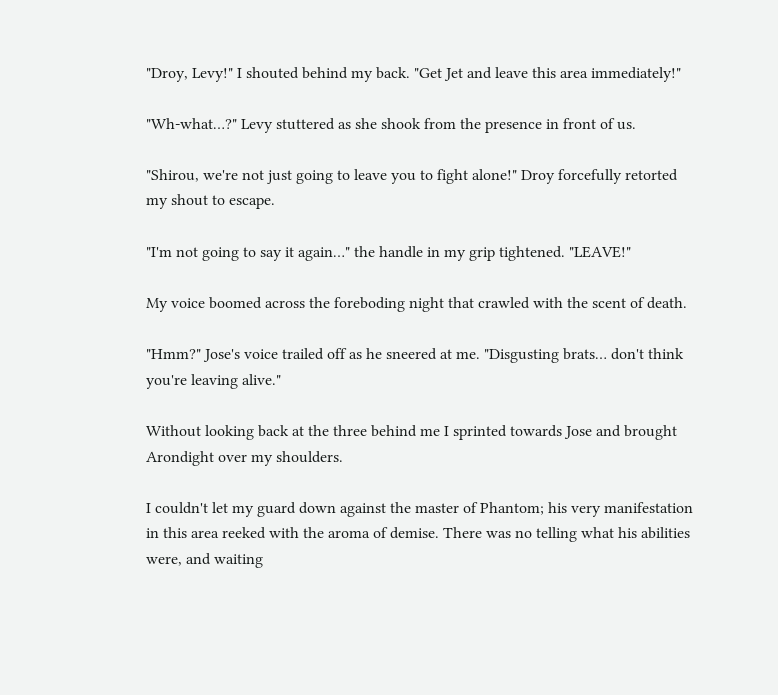"Droy, Levy!" I shouted behind my back. "Get Jet and leave this area immediately!"

"Wh-what…?" Levy stuttered as she shook from the presence in front of us.

"Shirou, we're not just going to leave you to fight alone!" Droy forcefully retorted my shout to escape.

"I'm not going to say it again…" the handle in my grip tightened. "LEAVE!"

My voice boomed across the foreboding night that crawled with the scent of death.

"Hmm?" Jose's voice trailed off as he sneered at me. "Disgusting brats… don't think you're leaving alive."

Without looking back at the three behind me I sprinted towards Jose and brought Arondight over my shoulders.

I couldn't let my guard down against the master of Phantom; his very manifestation in this area reeked with the aroma of demise. There was no telling what his abilities were, and waiting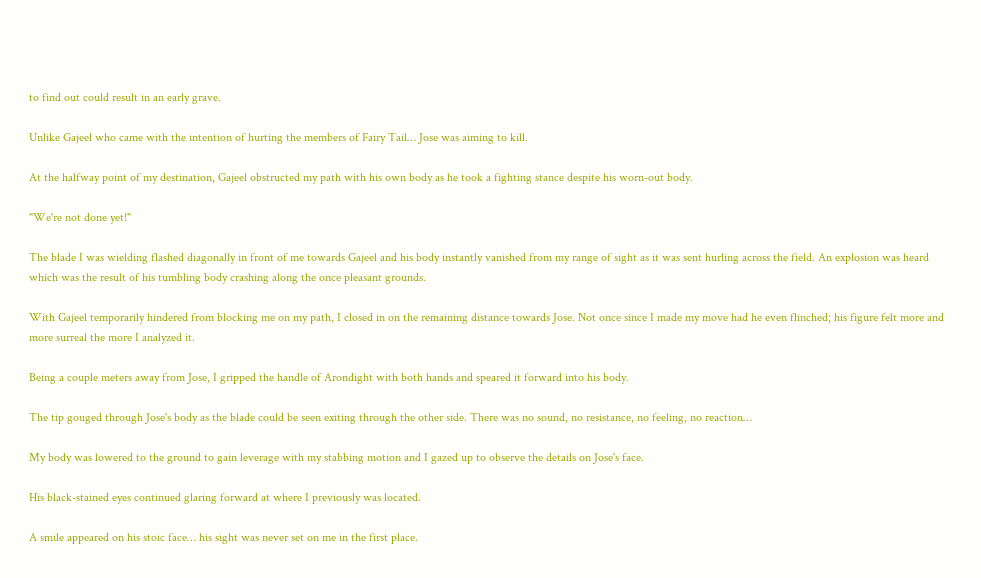to find out could result in an early grave.

Unlike Gajeel who came with the intention of hurting the members of Fairy Tail… Jose was aiming to kill.

At the halfway point of my destination, Gajeel obstructed my path with his own body as he took a fighting stance despite his worn-out body.

"We're not done yet!"

The blade I was wielding flashed diagonally in front of me towards Gajeel and his body instantly vanished from my range of sight as it was sent hurling across the field. An explosion was heard which was the result of his tumbling body crashing along the once pleasant grounds.

With Gajeel temporarily hindered from blocking me on my path, I closed in on the remaining distance towards Jose. Not once since I made my move had he even flinched; his figure felt more and more surreal the more I analyzed it.

Being a couple meters away from Jose, I gripped the handle of Arondight with both hands and speared it forward into his body.

The tip gouged through Jose's body as the blade could be seen exiting through the other side. There was no sound, no resistance, no feeling, no reaction…

My body was lowered to the ground to gain leverage with my stabbing motion and I gazed up to observe the details on Jose's face.

His black-stained eyes continued glaring forward at where I previously was located.

A smile appeared on his stoic face… his sight was never set on me in the first place.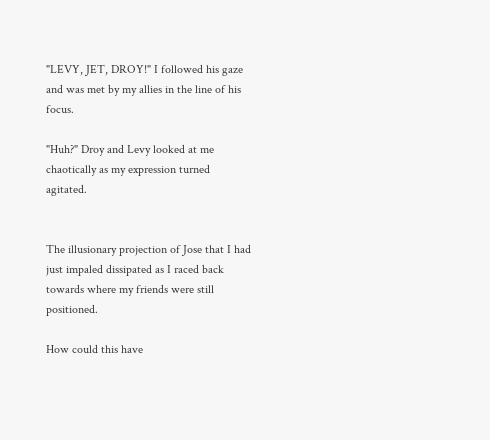"LEVY, JET, DROY!" I followed his gaze and was met by my allies in the line of his focus.

"Huh?" Droy and Levy looked at me chaotically as my expression turned agitated.


The illusionary projection of Jose that I had just impaled dissipated as I raced back towards where my friends were still positioned.

How could this have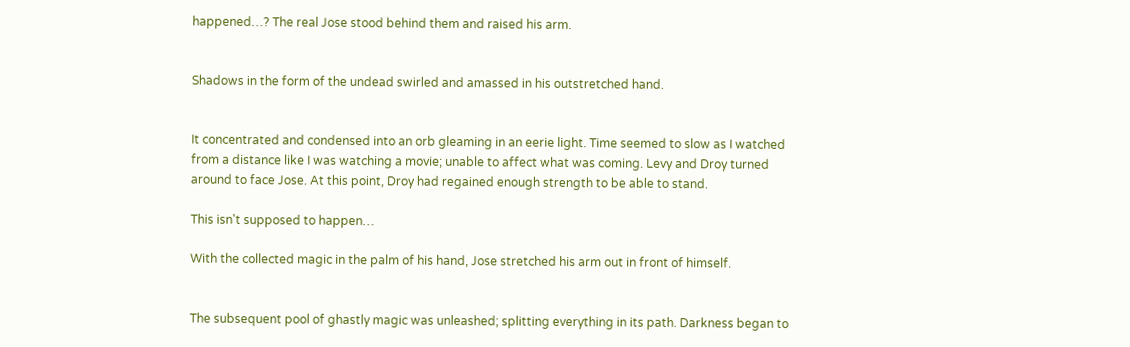happened…? The real Jose stood behind them and raised his arm.


Shadows in the form of the undead swirled and amassed in his outstretched hand.


It concentrated and condensed into an orb gleaming in an eerie light. Time seemed to slow as I watched from a distance like I was watching a movie; unable to affect what was coming. Levy and Droy turned around to face Jose. At this point, Droy had regained enough strength to be able to stand.

This isn't supposed to happen…

With the collected magic in the palm of his hand, Jose stretched his arm out in front of himself.


The subsequent pool of ghastly magic was unleashed; splitting everything in its path. Darkness began to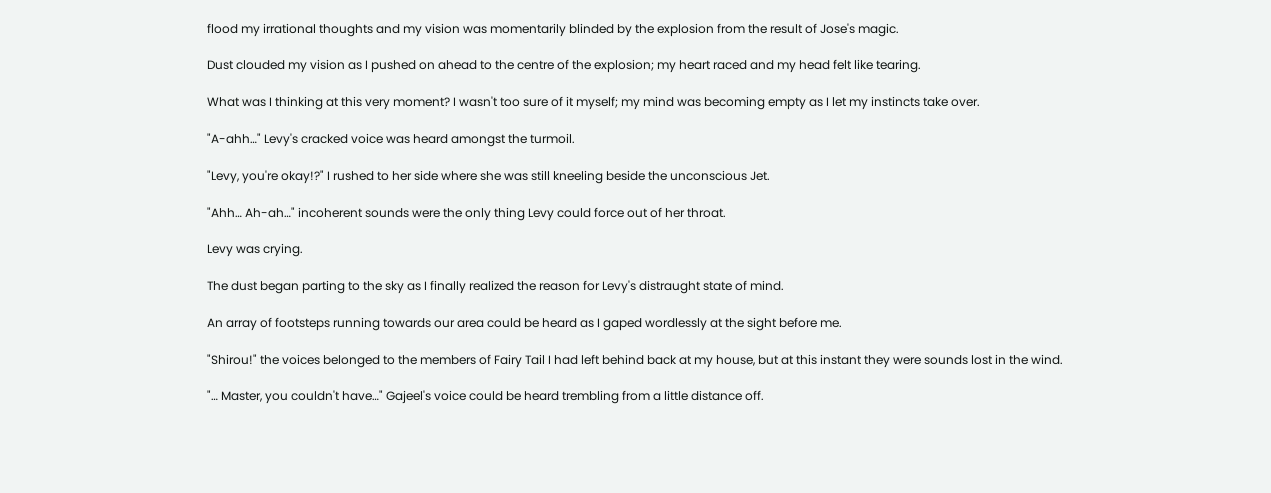flood my irrational thoughts and my vision was momentarily blinded by the explosion from the result of Jose's magic.

Dust clouded my vision as I pushed on ahead to the centre of the explosion; my heart raced and my head felt like tearing.

What was I thinking at this very moment? I wasn't too sure of it myself; my mind was becoming empty as I let my instincts take over.

"A-ahh…" Levy's cracked voice was heard amongst the turmoil.

"Levy, you're okay!?" I rushed to her side where she was still kneeling beside the unconscious Jet.

"Ahh… Ah-ah…" incoherent sounds were the only thing Levy could force out of her throat.

Levy was crying.

The dust began parting to the sky as I finally realized the reason for Levy's distraught state of mind.

An array of footsteps running towards our area could be heard as I gaped wordlessly at the sight before me.

"Shirou!" the voices belonged to the members of Fairy Tail I had left behind back at my house, but at this instant they were sounds lost in the wind.

"… Master, you couldn't have…" Gajeel's voice could be heard trembling from a little distance off.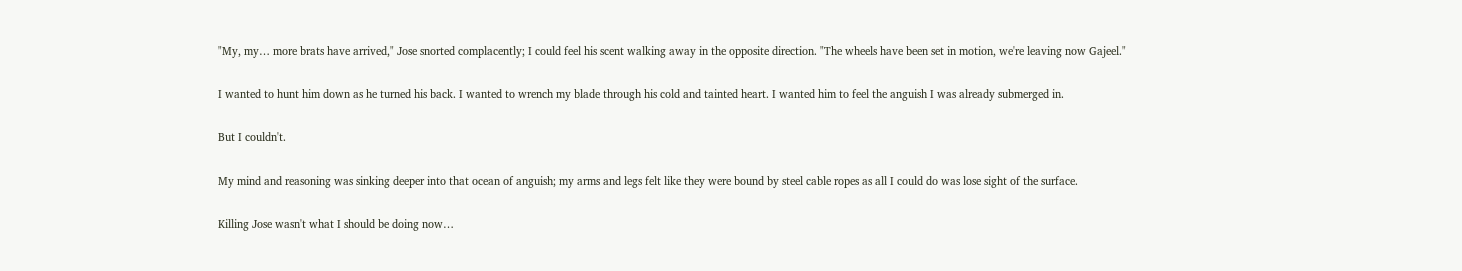"My, my… more brats have arrived," Jose snorted complacently; I could feel his scent walking away in the opposite direction. "The wheels have been set in motion, we're leaving now Gajeel."

I wanted to hunt him down as he turned his back. I wanted to wrench my blade through his cold and tainted heart. I wanted him to feel the anguish I was already submerged in.

But I couldn't.

My mind and reasoning was sinking deeper into that ocean of anguish; my arms and legs felt like they were bound by steel cable ropes as all I could do was lose sight of the surface.

Killing Jose wasn't what I should be doing now…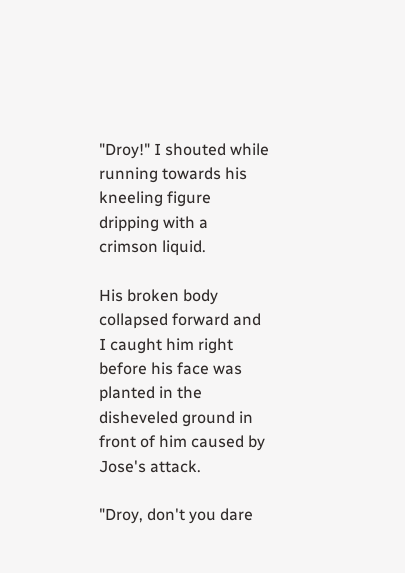"Droy!" I shouted while running towards his kneeling figure dripping with a crimson liquid.

His broken body collapsed forward and I caught him right before his face was planted in the disheveled ground in front of him caused by Jose's attack.

"Droy, don't you dare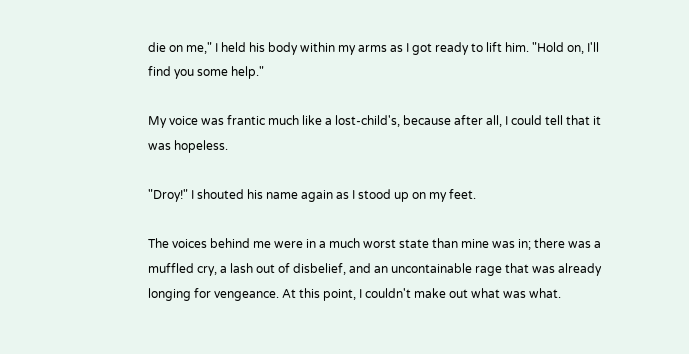die on me," I held his body within my arms as I got ready to lift him. "Hold on, I'll find you some help."

My voice was frantic much like a lost-child's, because after all, I could tell that it was hopeless.

"Droy!" I shouted his name again as I stood up on my feet.

The voices behind me were in a much worst state than mine was in; there was a muffled cry, a lash out of disbelief, and an uncontainable rage that was already longing for vengeance. At this point, I couldn't make out what was what.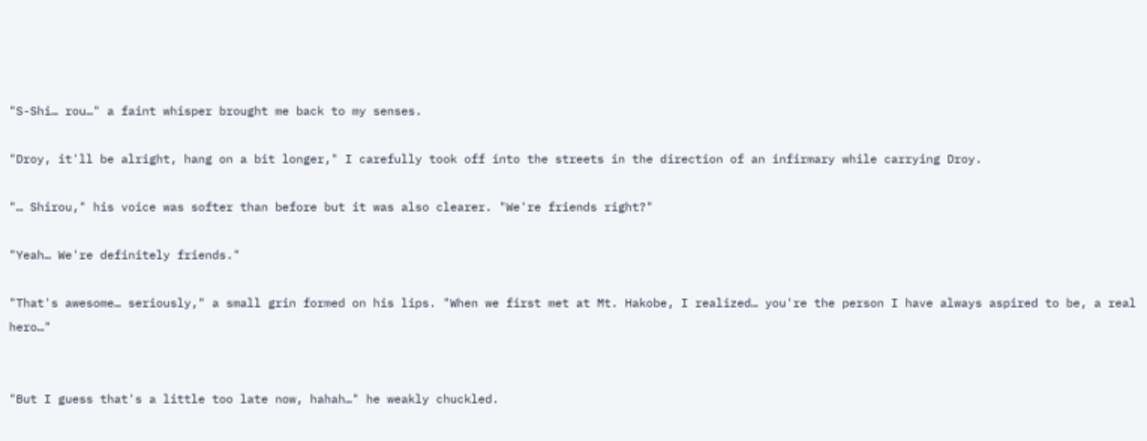"S-Shi… rou…" a faint whisper brought me back to my senses.

"Droy, it'll be alright, hang on a bit longer," I carefully took off into the streets in the direction of an infirmary while carrying Droy.

"… Shirou," his voice was softer than before but it was also clearer. "We're friends right?"

"Yeah… We're definitely friends."

"That's awesome… seriously," a small grin formed on his lips. "When we first met at Mt. Hakobe, I realized… you're the person I have always aspired to be, a real hero…"


"But I guess that's a little too late now, hahah…" he weakly chuckled.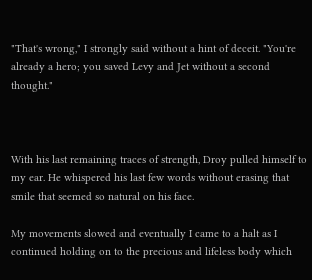"That's wrong," I strongly said without a hint of deceit. "You're already a hero; you saved Levy and Jet without a second thought."



With his last remaining traces of strength, Droy pulled himself to my ear. He whispered his last few words without erasing that smile that seemed so natural on his face.

My movements slowed and eventually I came to a halt as I continued holding on to the precious and lifeless body which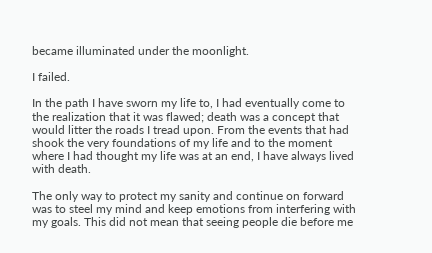became illuminated under the moonlight.

I failed.

In the path I have sworn my life to, I had eventually come to the realization that it was flawed; death was a concept that would litter the roads I tread upon. From the events that had shook the very foundations of my life and to the moment where I had thought my life was at an end, I have always lived with death.

The only way to protect my sanity and continue on forward was to steel my mind and keep emotions from interfering with my goals. This did not mean that seeing people die before me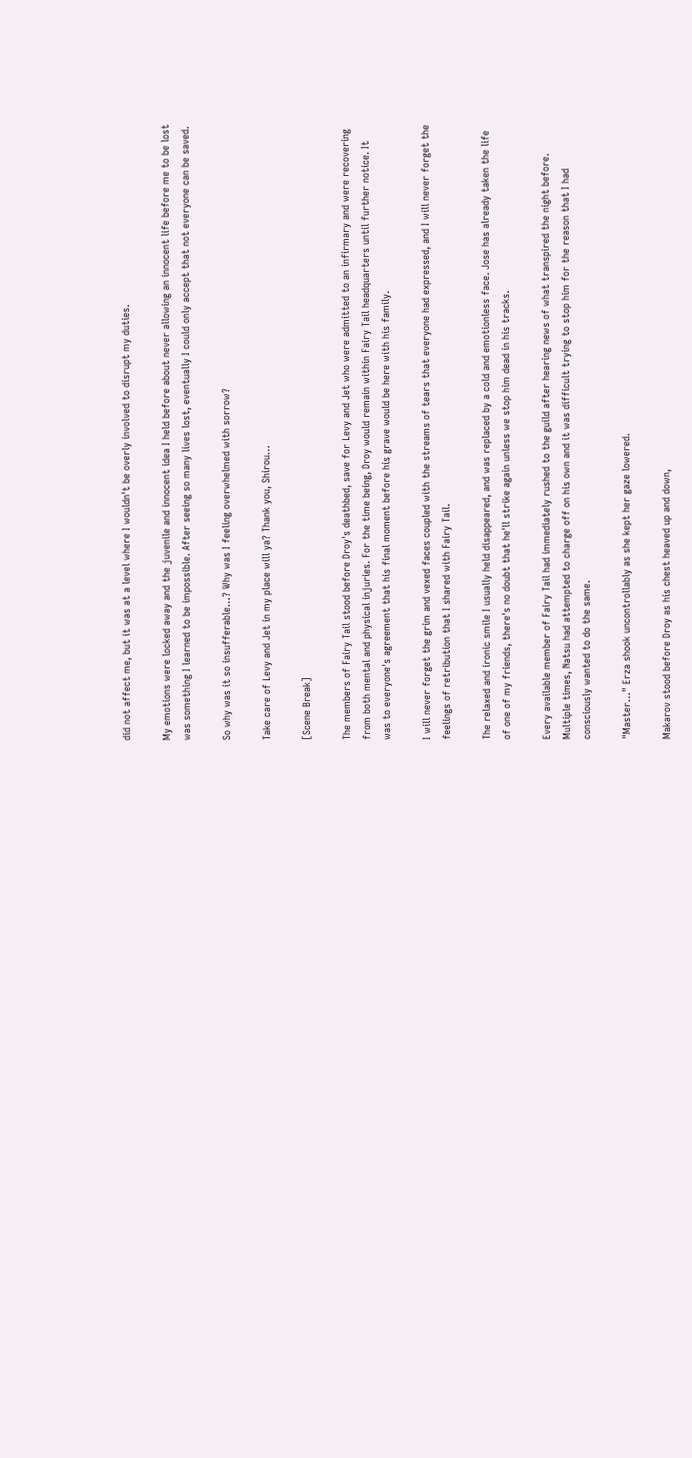did not affect me, but it was at a level where I wouldn't be overly involved to disrupt my duties.

My emotions were locked away and the juvenile and innocent idea I held before about never allowing an innocent life before me to be lost was something I learned to be impossible. After seeing so many lives lost, eventually I could only accept that not everyone can be saved.

So why was it so insufferable…? Why was I feeling overwhelmed with sorrow?

Take care of Levy and Jet in my place will ya? Thank you, Shirou…

[Scene Break]

The members of Fairy Tail stood before Droy's deathbed, save for Levy and Jet who were admitted to an infirmary and were recovering from both mental and physical injuries. For the time being, Droy would remain within Fairy Tail headquarters until further notice. It was to everyone's agreement that his final moment before his grave would be here with his family.

I will never forget the grim and vexed faces coupled with the streams of tears that everyone had expressed, and I will never forget the feelings of retribution that I shared with Fairy Tail.

The relaxed and ironic smile I usually held disappeared, and was replaced by a cold and emotionless face. Jose has already taken the life of one of my friends, there's no doubt that he'll strike again unless we stop him dead in his tracks.

Every available member of Fairy Tail had immediately rushed to the guild after hearing news of what transpired the night before. Multiple times, Natsu had attempted to charge off on his own and it was difficult trying to stop him for the reason that I had consciously wanted to do the same.

"Master…" Erza shook uncontrollably as she kept her gaze lowered.

Makarov stood before Droy as his chest heaved up and down,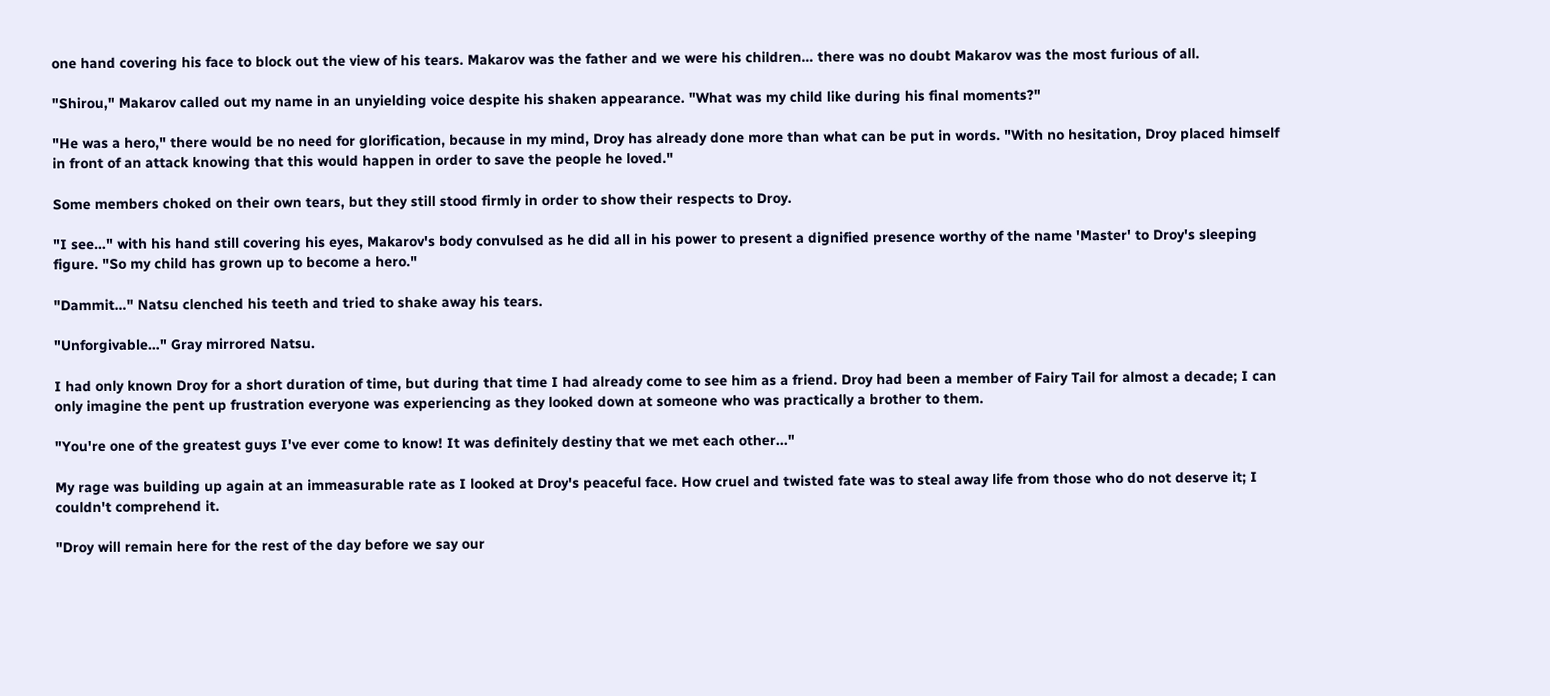one hand covering his face to block out the view of his tears. Makarov was the father and we were his children… there was no doubt Makarov was the most furious of all.

"Shirou," Makarov called out my name in an unyielding voice despite his shaken appearance. "What was my child like during his final moments?"

"He was a hero," there would be no need for glorification, because in my mind, Droy has already done more than what can be put in words. "With no hesitation, Droy placed himself in front of an attack knowing that this would happen in order to save the people he loved."

Some members choked on their own tears, but they still stood firmly in order to show their respects to Droy.

"I see…" with his hand still covering his eyes, Makarov's body convulsed as he did all in his power to present a dignified presence worthy of the name 'Master' to Droy's sleeping figure. "So my child has grown up to become a hero."

"Dammit…" Natsu clenched his teeth and tried to shake away his tears.

"Unforgivable…" Gray mirrored Natsu.

I had only known Droy for a short duration of time, but during that time I had already come to see him as a friend. Droy had been a member of Fairy Tail for almost a decade; I can only imagine the pent up frustration everyone was experiencing as they looked down at someone who was practically a brother to them.

"You're one of the greatest guys I've ever come to know! It was definitely destiny that we met each other..."

My rage was building up again at an immeasurable rate as I looked at Droy's peaceful face. How cruel and twisted fate was to steal away life from those who do not deserve it; I couldn't comprehend it.

"Droy will remain here for the rest of the day before we say our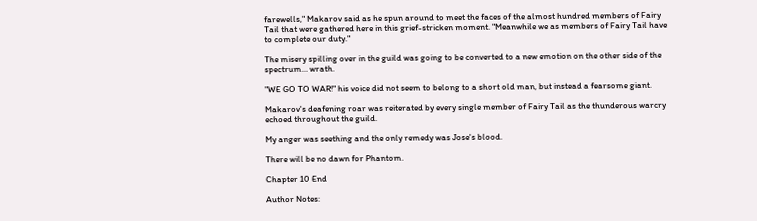farewells," Makarov said as he spun around to meet the faces of the almost hundred members of Fairy Tail that were gathered here in this grief-stricken moment. "Meanwhile we as members of Fairy Tail have to complete our duty."

The misery spilling over in the guild was going to be converted to a new emotion on the other side of the spectrum… wrath.

"WE GO TO WAR!" his voice did not seem to belong to a short old man, but instead a fearsome giant.

Makarov's deafening roar was reiterated by every single member of Fairy Tail as the thunderous warcry echoed throughout the guild.

My anger was seething and the only remedy was Jose's blood.

There will be no dawn for Phantom.

Chapter 10 End

Author Notes: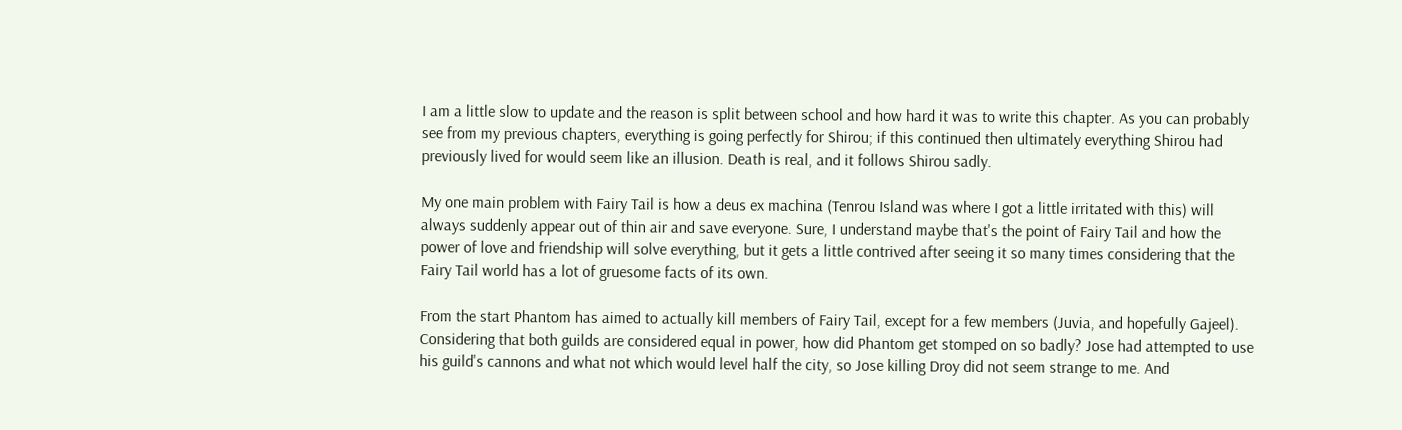I am a little slow to update and the reason is split between school and how hard it was to write this chapter. As you can probably see from my previous chapters, everything is going perfectly for Shirou; if this continued then ultimately everything Shirou had previously lived for would seem like an illusion. Death is real, and it follows Shirou sadly.

My one main problem with Fairy Tail is how a deus ex machina (Tenrou Island was where I got a little irritated with this) will always suddenly appear out of thin air and save everyone. Sure, I understand maybe that's the point of Fairy Tail and how the power of love and friendship will solve everything, but it gets a little contrived after seeing it so many times considering that the Fairy Tail world has a lot of gruesome facts of its own.

From the start Phantom has aimed to actually kill members of Fairy Tail, except for a few members (Juvia, and hopefully Gajeel). Considering that both guilds are considered equal in power, how did Phantom get stomped on so badly? Jose had attempted to use his guild's cannons and what not which would level half the city, so Jose killing Droy did not seem strange to me. And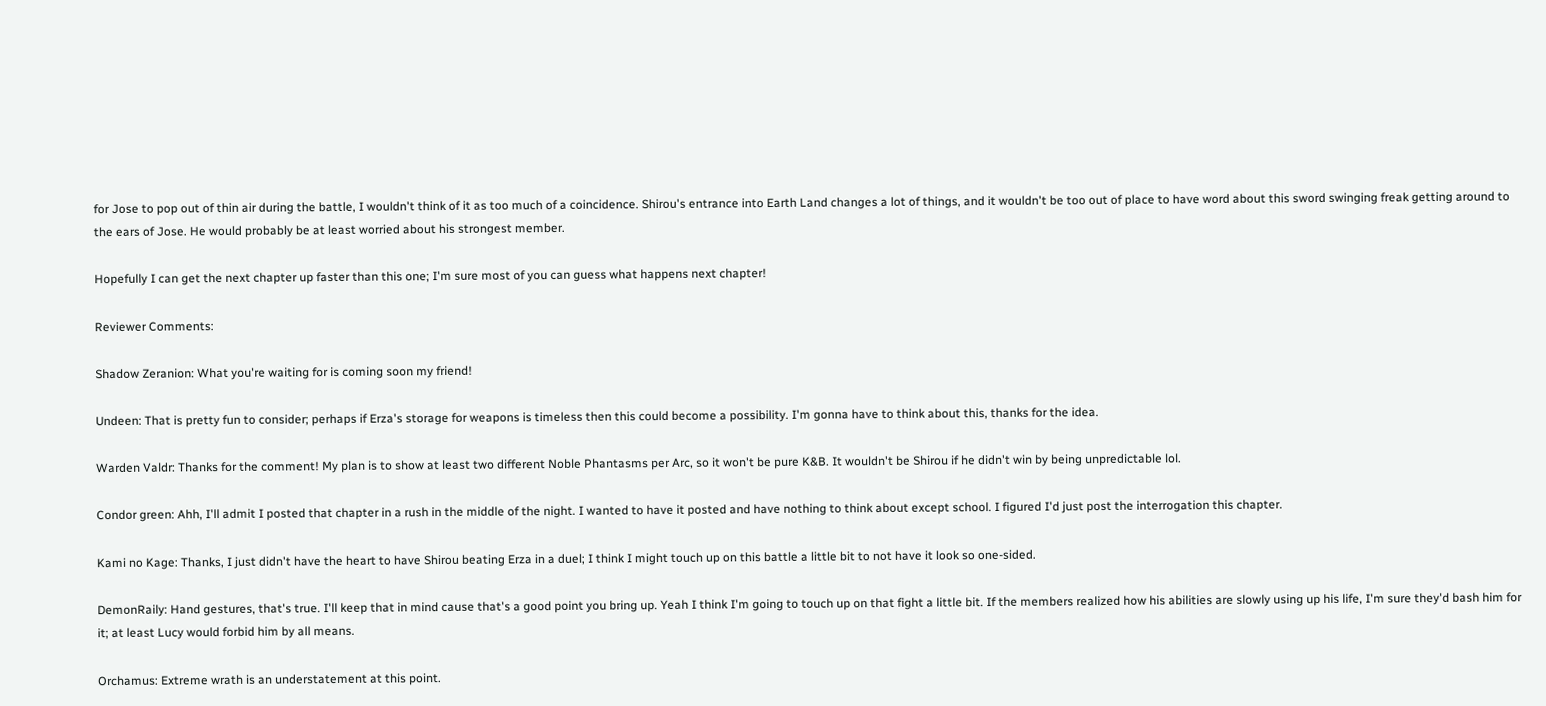for Jose to pop out of thin air during the battle, I wouldn't think of it as too much of a coincidence. Shirou's entrance into Earth Land changes a lot of things, and it wouldn't be too out of place to have word about this sword swinging freak getting around to the ears of Jose. He would probably be at least worried about his strongest member.

Hopefully I can get the next chapter up faster than this one; I'm sure most of you can guess what happens next chapter!

Reviewer Comments:

Shadow Zeranion: What you're waiting for is coming soon my friend!

Undeen: That is pretty fun to consider; perhaps if Erza's storage for weapons is timeless then this could become a possibility. I'm gonna have to think about this, thanks for the idea.

Warden Valdr: Thanks for the comment! My plan is to show at least two different Noble Phantasms per Arc, so it won't be pure K&B. It wouldn't be Shirou if he didn't win by being unpredictable lol.

Condor green: Ahh, I'll admit I posted that chapter in a rush in the middle of the night. I wanted to have it posted and have nothing to think about except school. I figured I'd just post the interrogation this chapter.

Kami no Kage: Thanks, I just didn't have the heart to have Shirou beating Erza in a duel; I think I might touch up on this battle a little bit to not have it look so one-sided.

DemonRaily: Hand gestures, that's true. I'll keep that in mind cause that's a good point you bring up. Yeah I think I'm going to touch up on that fight a little bit. If the members realized how his abilities are slowly using up his life, I'm sure they'd bash him for it; at least Lucy would forbid him by all means.

Orchamus: Extreme wrath is an understatement at this point.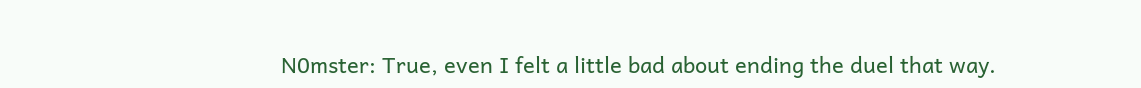N0mster: True, even I felt a little bad about ending the duel that way.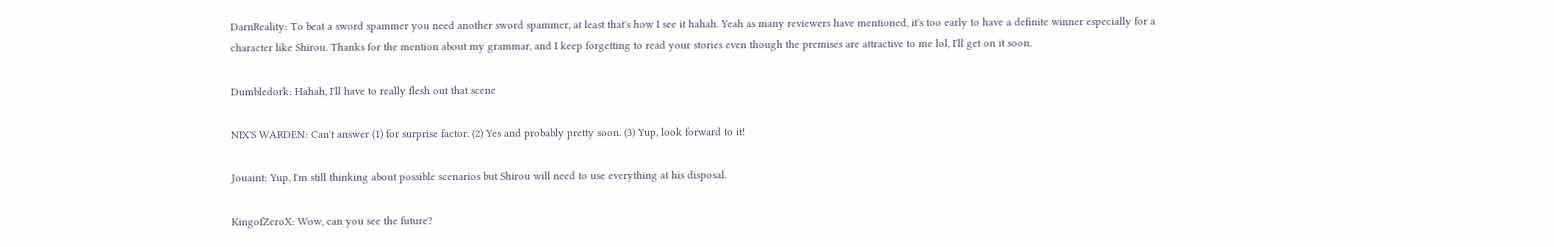DarnReality: To beat a sword spammer you need another sword spammer, at least that's how I see it hahah. Yeah as many reviewers have mentioned, it's too early to have a definite winner especially for a character like Shirou. Thanks for the mention about my grammar, and I keep forgetting to read your stories even though the premises are attractive to me lol, I'll get on it soon.

Dumbledork: Hahah, I'll have to really flesh out that scene

NIX'S WARDEN: Can't answer (1) for surprise factor. (2) Yes and probably pretty soon. (3) Yup, look forward to it!

Jouaint: Yup, I'm still thinking about possible scenarios but Shirou will need to use everything at his disposal.

KingofZeroX: Wow, can you see the future?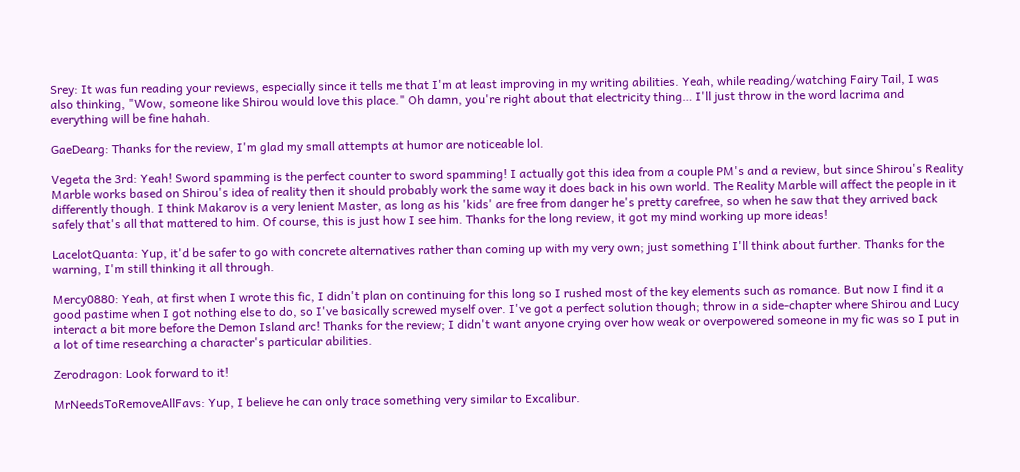Srey: It was fun reading your reviews, especially since it tells me that I'm at least improving in my writing abilities. Yeah, while reading/watching Fairy Tail, I was also thinking, "Wow, someone like Shirou would love this place." Oh damn, you're right about that electricity thing… I'll just throw in the word lacrima and everything will be fine hahah.

GaeDearg: Thanks for the review, I'm glad my small attempts at humor are noticeable lol.

Vegeta the 3rd: Yeah! Sword spamming is the perfect counter to sword spamming! I actually got this idea from a couple PM's and a review, but since Shirou's Reality Marble works based on Shirou's idea of reality then it should probably work the same way it does back in his own world. The Reality Marble will affect the people in it differently though. I think Makarov is a very lenient Master, as long as his 'kids' are free from danger he's pretty carefree, so when he saw that they arrived back safely that's all that mattered to him. Of course, this is just how I see him. Thanks for the long review, it got my mind working up more ideas!

LacelotQuanta: Yup, it'd be safer to go with concrete alternatives rather than coming up with my very own; just something I'll think about further. Thanks for the warning, I'm still thinking it all through.

Mercy0880: Yeah, at first when I wrote this fic, I didn't plan on continuing for this long so I rushed most of the key elements such as romance. But now I find it a good pastime when I got nothing else to do, so I've basically screwed myself over. I've got a perfect solution though; throw in a side-chapter where Shirou and Lucy interact a bit more before the Demon Island arc! Thanks for the review; I didn't want anyone crying over how weak or overpowered someone in my fic was so I put in a lot of time researching a character's particular abilities.

Zerodragon: Look forward to it!

MrNeedsToRemoveAllFavs: Yup, I believe he can only trace something very similar to Excalibur.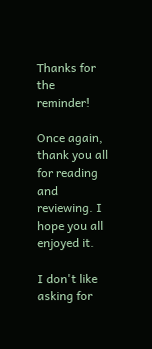Thanks for the reminder!

Once again, thank you all for reading and reviewing. I hope you all enjoyed it.

I don't like asking for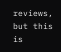reviews, but this is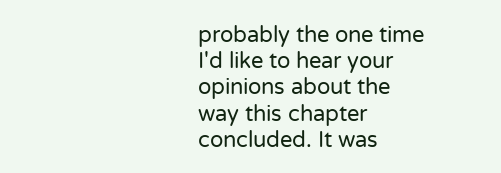probably the one time I'd like to hear your opinions about the way this chapter concluded. It was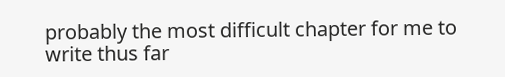probably the most difficult chapter for me to write thus far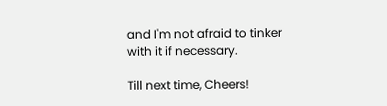and I'm not afraid to tinker with it if necessary.

Till next time, Cheers!